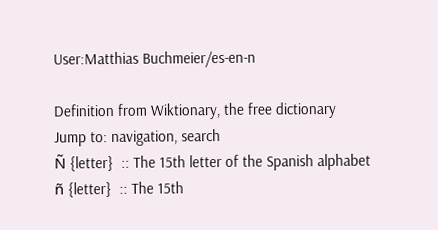User:Matthias Buchmeier/es-en-n

Definition from Wiktionary, the free dictionary
Jump to: navigation, search
Ñ {letter}  :: The 15th letter of the Spanish alphabet
ñ {letter}  :: The 15th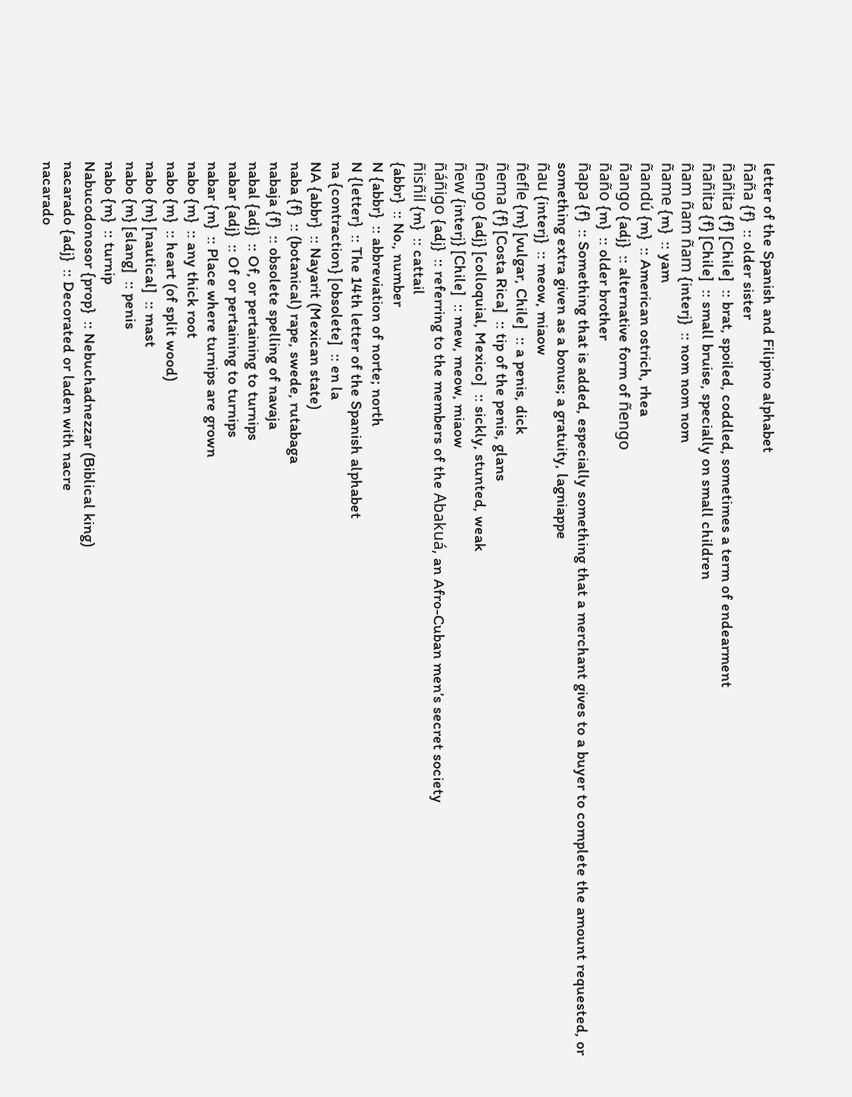letter of the Spanish and Filipino alphabet
ñaña {f}  :: older sister
ñañita {f} [Chile]  :: brat, spoiled, coddled, sometimes a term of endearment
ñañita {f} [Chile]  :: small bruise, specially on small children
ñam ñam ñam {interj}  :: nom nom nom
ñame {m}  :: yam
ñandú {m}  :: American ostrich, rhea
ñango {adj}  :: alternative form of ñengo
ñaño {m}  :: older brother
ñapa {f}  :: Something that is added, especially something that a merchant gives to a buyer to complete the amount requested, or something extra given as a bonus; a gratuity, lagniappe
ñau {interj}  :: meow, miaow
ñefle {m} [vulgar, Chile]  :: a penis, dick
ñema {f} [Costa Rica]  :: tip of the penis, glans
ñengo {adj} [colloquial, Mexico]  :: sickly, stunted, weak
ñew {interj} [Chile]  :: mew, meow, miaow
ñáñigo {adj}  :: referring to the members of the Abakuá, an Afro-Cuban men’s secret society
ñisñil {m}  :: cattail
{abbr}  :: No., number
N {abbr}  :: abbreviation of norte; north
N {letter}  :: The 14th letter of the Spanish alphabet
na {contraction} [obsolete]  :: en la
NA {abbr}  :: Nayarit (Mexican state)
naba {f}  :: (botanical) rape, swede, rutabaga
nabaja {f}  :: obsolete spelling of navaja
nabal {adj}  :: Of, or pertaining to turnips
nabar {adj}  :: Of or pertaining to turnips
nabar {m}  :: Place where turnips are grown
nabo {m}  :: any thick root
nabo {m}  :: heart (of split wood)
nabo {m} [nautical]  :: mast
nabo {m} [slang]  :: penis
nabo {m}  :: turnip
Nabucodonosor {prop}  :: Nebuchadnezzar (Biblical king)
nacarado {adj}  :: Decorated or laden with nacre
nacarado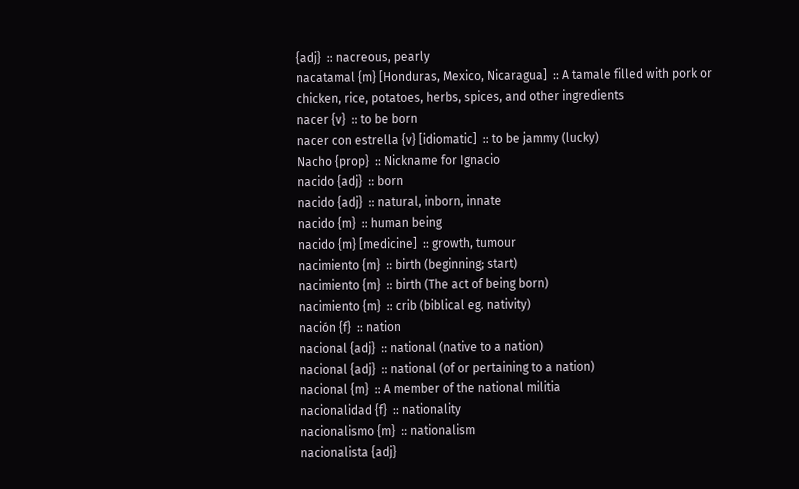{adj}  :: nacreous, pearly
nacatamal {m} [Honduras, Mexico, Nicaragua]  :: A tamale filled with pork or chicken, rice, potatoes, herbs, spices, and other ingredients
nacer {v}  :: to be born
nacer con estrella {v} [idiomatic]  :: to be jammy (lucky)
Nacho {prop}  :: Nickname for Ignacio
nacido {adj}  :: born
nacido {adj}  :: natural, inborn, innate
nacido {m}  :: human being
nacido {m} [medicine]  :: growth, tumour
nacimiento {m}  :: birth (beginning; start)
nacimiento {m}  :: birth (The act of being born)
nacimiento {m}  :: crib (biblical eg. nativity)
nación {f}  :: nation
nacional {adj}  :: national (native to a nation)
nacional {adj}  :: national (of or pertaining to a nation)
nacional {m}  :: A member of the national militia
nacionalidad {f}  :: nationality
nacionalismo {m}  :: nationalism
nacionalista {adj}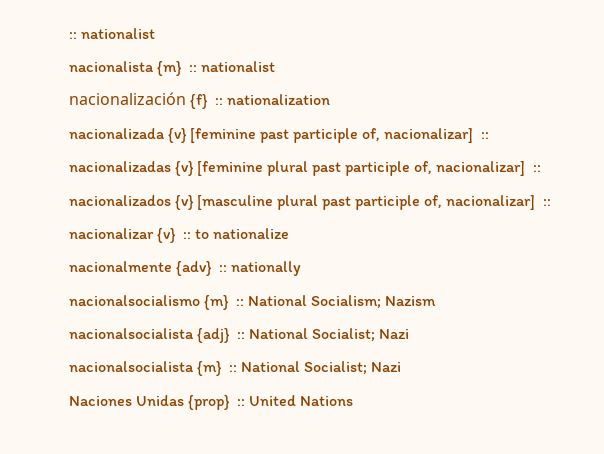:: nationalist
nacionalista {m}  :: nationalist
nacionalización {f}  :: nationalization
nacionalizada {v} [feminine past participle of, nacionalizar]  ::
nacionalizadas {v} [feminine plural past participle of, nacionalizar]  ::
nacionalizados {v} [masculine plural past participle of, nacionalizar]  ::
nacionalizar {v}  :: to nationalize
nacionalmente {adv}  :: nationally
nacionalsocialismo {m}  :: National Socialism; Nazism
nacionalsocialista {adj}  :: National Socialist; Nazi
nacionalsocialista {m}  :: National Socialist; Nazi
Naciones Unidas {prop}  :: United Nations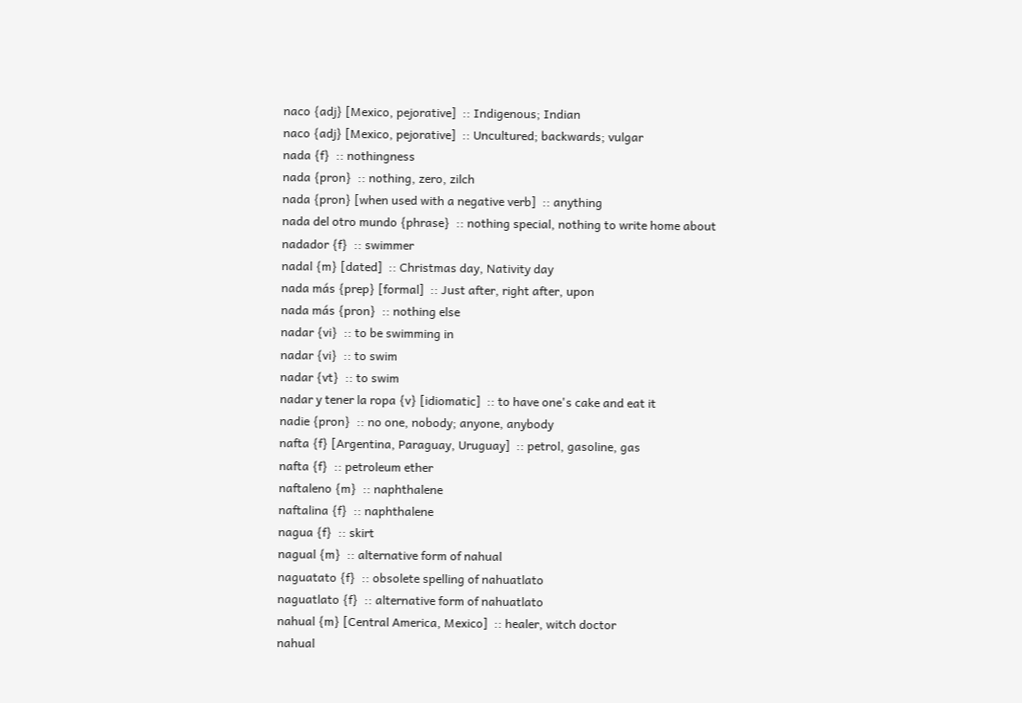naco {adj} [Mexico, pejorative]  :: Indigenous; Indian
naco {adj} [Mexico, pejorative]  :: Uncultured; backwards; vulgar
nada {f}  :: nothingness
nada {pron}  :: nothing, zero, zilch
nada {pron} [when used with a negative verb]  :: anything
nada del otro mundo {phrase}  :: nothing special, nothing to write home about
nadador {f}  :: swimmer
nadal {m} [dated]  :: Christmas day, Nativity day
nada más {prep} [formal]  :: Just after, right after, upon
nada más {pron}  :: nothing else
nadar {vi}  :: to be swimming in
nadar {vi}  :: to swim
nadar {vt}  :: to swim
nadar y tener la ropa {v} [idiomatic]  :: to have one's cake and eat it
nadie {pron}  :: no one, nobody; anyone, anybody
nafta {f} [Argentina, Paraguay, Uruguay]  :: petrol, gasoline, gas
nafta {f}  :: petroleum ether
naftaleno {m}  :: naphthalene
naftalina {f}  :: naphthalene
nagua {f}  :: skirt
nagual {m}  :: alternative form of nahual
naguatato {f}  :: obsolete spelling of nahuatlato
naguatlato {f}  :: alternative form of nahuatlato
nahual {m} [Central America, Mexico]  :: healer, witch doctor
nahual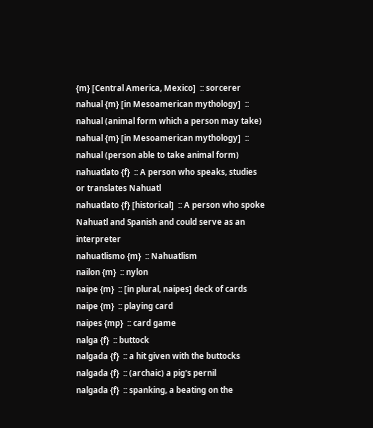{m} [Central America, Mexico]  :: sorcerer
nahual {m} [in Mesoamerican mythology]  :: nahual (animal form which a person may take)
nahual {m} [in Mesoamerican mythology]  :: nahual (person able to take animal form)
nahuatlato {f}  :: A person who speaks, studies or translates Nahuatl
nahuatlato {f} [historical]  :: A person who spoke Nahuatl and Spanish and could serve as an interpreter
nahuatlismo {m}  :: Nahuatlism
nailon {m}  :: nylon
naipe {m}  :: [in plural, naipes] deck of cards
naipe {m}  :: playing card
naipes {mp}  :: card game
nalga {f}  :: buttock
nalgada {f}  :: a hit given with the buttocks
nalgada {f}  :: (archaic) a pig's pernil
nalgada {f}  :: spanking, a beating on the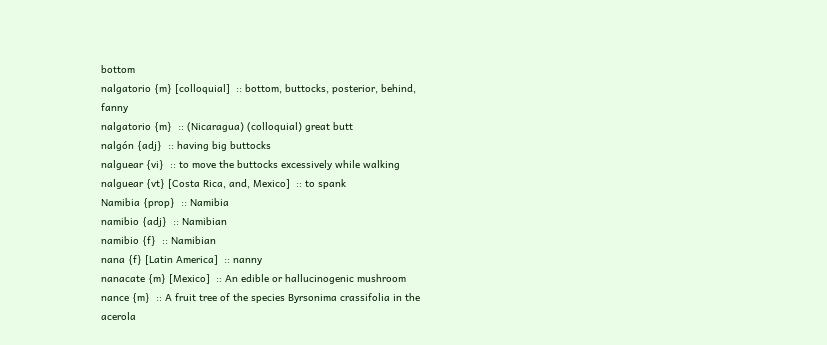bottom
nalgatorio {m} [colloquial]  :: bottom, buttocks, posterior, behind, fanny
nalgatorio {m}  :: (Nicaragua) (colloquial) great butt
nalgón {adj}  :: having big buttocks
nalguear {vi}  :: to move the buttocks excessively while walking
nalguear {vt} [Costa Rica, and, Mexico]  :: to spank
Namibia {prop}  :: Namibia
namibio {adj}  :: Namibian
namibio {f}  :: Namibian
nana {f} [Latin America]  :: nanny
nanacate {m} [Mexico]  :: An edible or hallucinogenic mushroom
nance {m}  :: A fruit tree of the species Byrsonima crassifolia in the acerola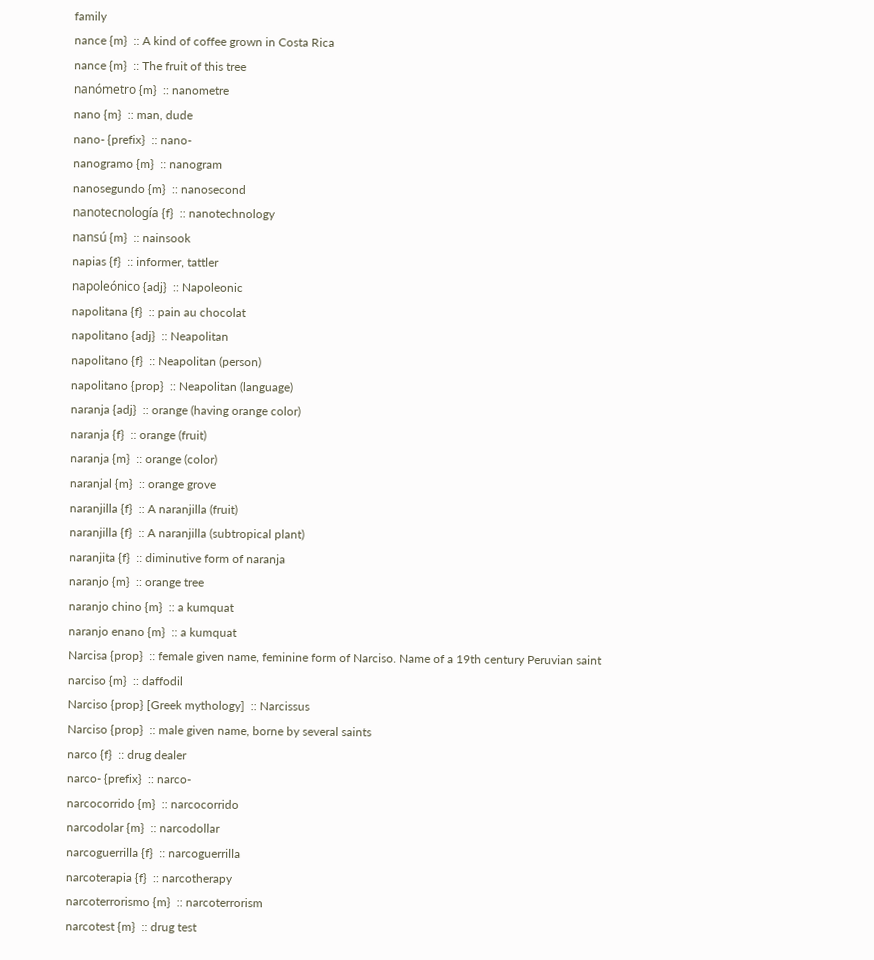family
nance {m}  :: A kind of coffee grown in Costa Rica
nance {m}  :: The fruit of this tree
nanómetro {m}  :: nanometre
nano {m}  :: man, dude
nano- {prefix}  :: nano-
nanogramo {m}  :: nanogram
nanosegundo {m}  :: nanosecond
nanotecnología {f}  :: nanotechnology
nansú {m}  :: nainsook
napias {f}  :: informer, tattler
napoleónico {adj}  :: Napoleonic
napolitana {f}  :: pain au chocolat
napolitano {adj}  :: Neapolitan
napolitano {f}  :: Neapolitan (person)
napolitano {prop}  :: Neapolitan (language)
naranja {adj}  :: orange (having orange color)
naranja {f}  :: orange (fruit)
naranja {m}  :: orange (color)
naranjal {m}  :: orange grove
naranjilla {f}  :: A naranjilla (fruit)
naranjilla {f}  :: A naranjilla (subtropical plant)
naranjita {f}  :: diminutive form of naranja
naranjo {m}  :: orange tree
naranjo chino {m}  :: a kumquat
naranjo enano {m}  :: a kumquat
Narcisa {prop}  :: female given name, feminine form of Narciso. Name of a 19th century Peruvian saint
narciso {m}  :: daffodil
Narciso {prop} [Greek mythology]  :: Narcissus
Narciso {prop}  :: male given name, borne by several saints
narco {f}  :: drug dealer
narco- {prefix}  :: narco-
narcocorrido {m}  :: narcocorrido
narcodolar {m}  :: narcodollar
narcoguerrilla {f}  :: narcoguerrilla
narcoterapia {f}  :: narcotherapy
narcoterrorismo {m}  :: narcoterrorism
narcotest {m}  :: drug test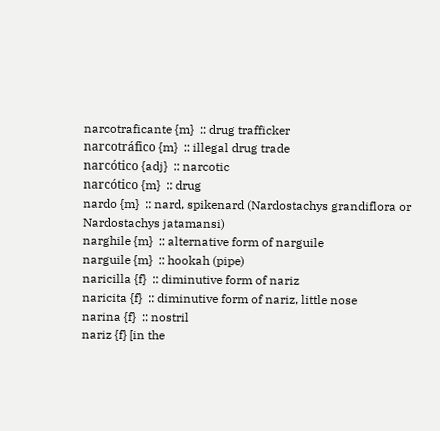narcotraficante {m}  :: drug trafficker
narcotráfico {m}  :: illegal drug trade
narcótico {adj}  :: narcotic
narcótico {m}  :: drug
nardo {m}  :: nard, spikenard (Nardostachys grandiflora or Nardostachys jatamansi)
narghile {m}  :: alternative form of narguile
narguile {m}  :: hookah (pipe)
naricilla {f}  :: diminutive form of nariz
naricita {f}  :: diminutive form of nariz, little nose
narina {f}  :: nostril
nariz {f} [in the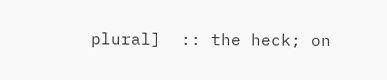plural]  :: the heck; on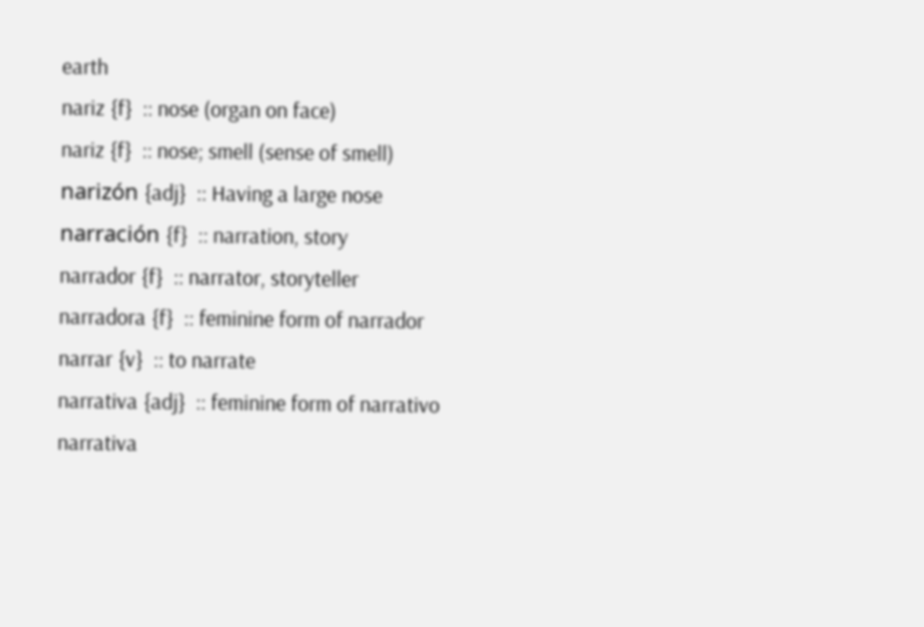earth
nariz {f}  :: nose (organ on face)
nariz {f}  :: nose; smell (sense of smell)
narizón {adj}  :: Having a large nose
narración {f}  :: narration, story
narrador {f}  :: narrator, storyteller
narradora {f}  :: feminine form of narrador
narrar {v}  :: to narrate
narrativa {adj}  :: feminine form of narrativo
narrativa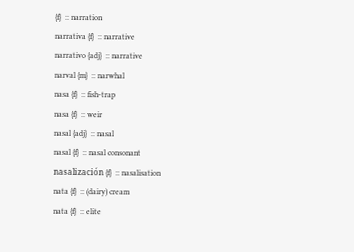{f}  :: narration
narrativa {f}  :: narrative
narrativo {adj}  :: narrative
narval {m}  :: narwhal
nasa {f}  :: fish-trap
nasa {f}  :: weir
nasal {adj}  :: nasal
nasal {f}  :: nasal consonant
nasalización {f}  :: nasalisation
nata {f}  :: (dairy) cream
nata {f}  :: elite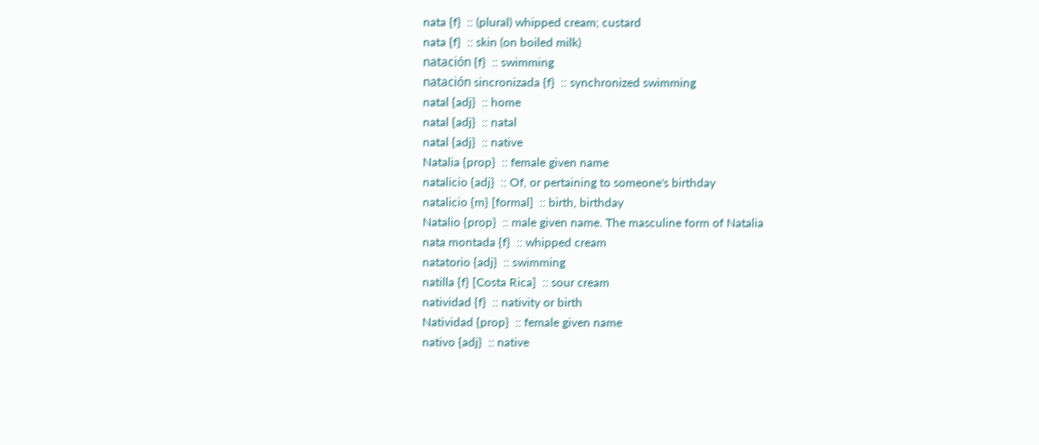nata {f}  :: (plural) whipped cream; custard
nata {f}  :: skin (on boiled milk)
natación {f}  :: swimming
natación sincronizada {f}  :: synchronized swimming
natal {adj}  :: home
natal {adj}  :: natal
natal {adj}  :: native
Natalia {prop}  :: female given name
natalicio {adj}  :: Of, or pertaining to someone's birthday
natalicio {m} [formal]  :: birth, birthday
Natalio {prop}  :: male given name. The masculine form of Natalia
nata montada {f}  :: whipped cream
natatorio {adj}  :: swimming
natilla {f} [Costa Rica]  :: sour cream
natividad {f}  :: nativity or birth
Natividad {prop}  :: female given name
nativo {adj}  :: native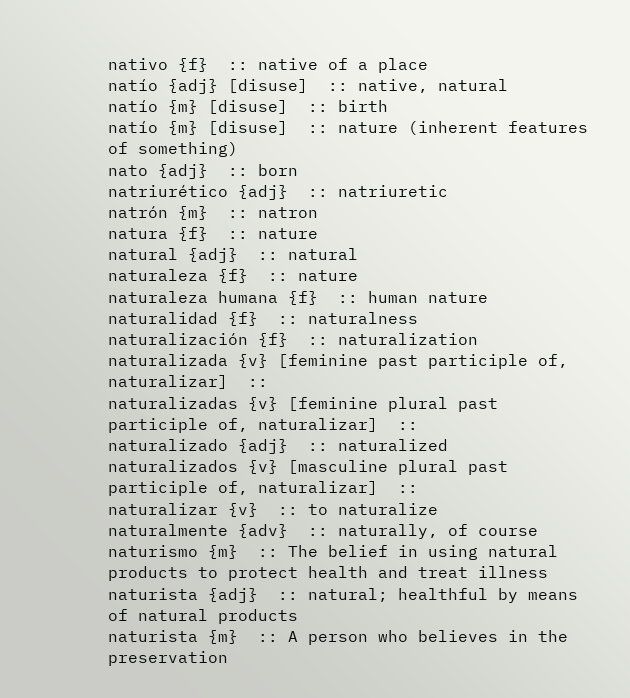nativo {f}  :: native of a place
natío {adj} [disuse]  :: native, natural
natío {m} [disuse]  :: birth
natío {m} [disuse]  :: nature (inherent features of something)
nato {adj}  :: born
natriurético {adj}  :: natriuretic
natrón {m}  :: natron
natura {f}  :: nature
natural {adj}  :: natural
naturaleza {f}  :: nature
naturaleza humana {f}  :: human nature
naturalidad {f}  :: naturalness
naturalización {f}  :: naturalization
naturalizada {v} [feminine past participle of, naturalizar]  ::
naturalizadas {v} [feminine plural past participle of, naturalizar]  ::
naturalizado {adj}  :: naturalized
naturalizados {v} [masculine plural past participle of, naturalizar]  ::
naturalizar {v}  :: to naturalize
naturalmente {adv}  :: naturally, of course
naturismo {m}  :: The belief in using natural products to protect health and treat illness
naturista {adj}  :: natural; healthful by means of natural products
naturista {m}  :: A person who believes in the preservation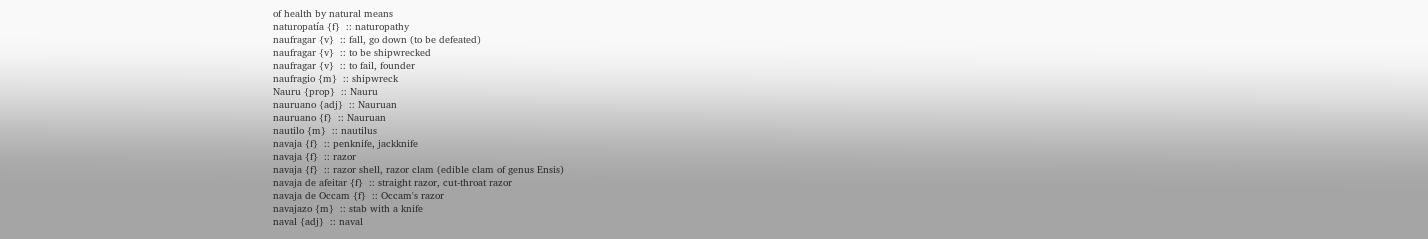of health by natural means
naturopatía {f}  :: naturopathy
naufragar {v}  :: fall, go down (to be defeated)
naufragar {v}  :: to be shipwrecked
naufragar {v}  :: to fail, founder
naufragio {m}  :: shipwreck
Nauru {prop}  :: Nauru
nauruano {adj}  :: Nauruan
nauruano {f}  :: Nauruan
nautilo {m}  :: nautilus
navaja {f}  :: penknife, jackknife
navaja {f}  :: razor
navaja {f}  :: razor shell, razor clam (edible clam of genus Ensis)
navaja de afeitar {f}  :: straight razor, cut-throat razor
navaja de Occam {f}  :: Occam's razor
navajazo {m}  :: stab with a knife
naval {adj}  :: naval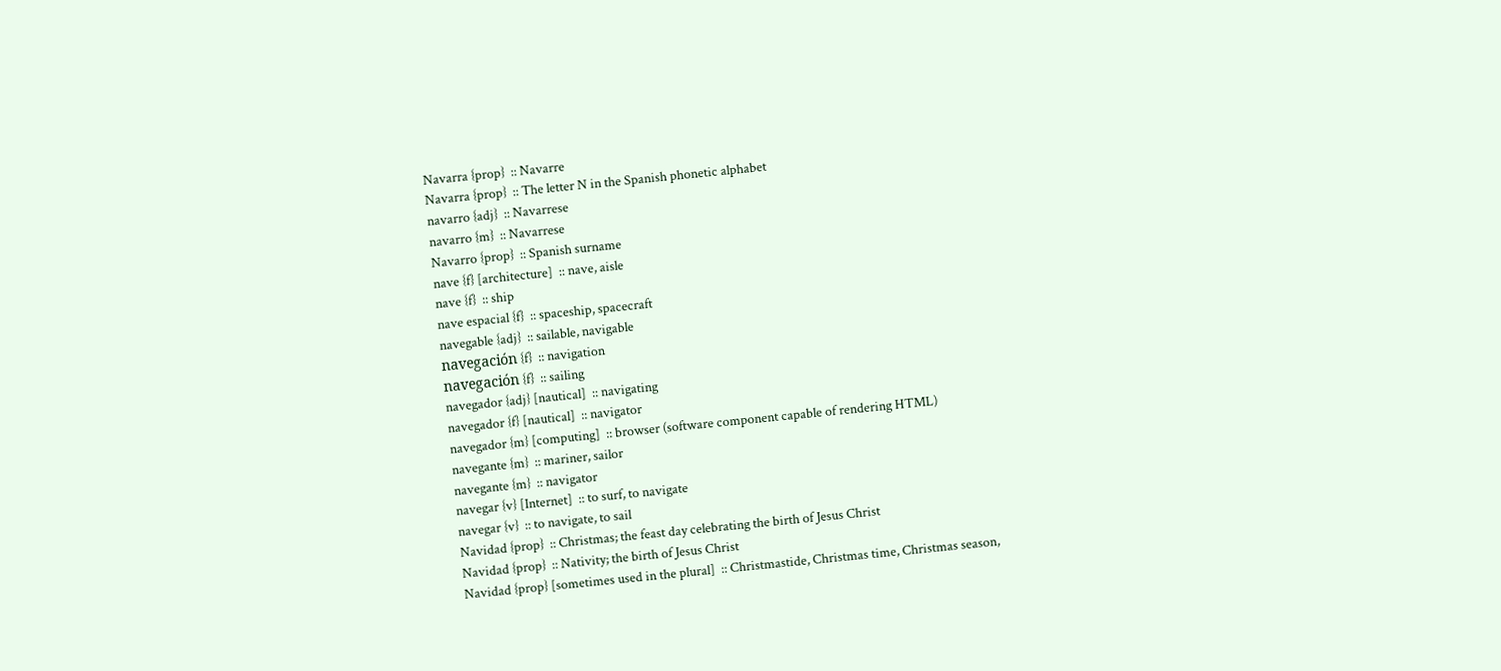Navarra {prop}  :: Navarre
Navarra {prop}  :: The letter N in the Spanish phonetic alphabet
navarro {adj}  :: Navarrese
navarro {m}  :: Navarrese
Navarro {prop}  :: Spanish surname
nave {f} [architecture]  :: nave, aisle
nave {f}  :: ship
nave espacial {f}  :: spaceship, spacecraft
navegable {adj}  :: sailable, navigable
navegación {f}  :: navigation
navegación {f}  :: sailing
navegador {adj} [nautical]  :: navigating
navegador {f} [nautical]  :: navigator
navegador {m} [computing]  :: browser (software component capable of rendering HTML)
navegante {m}  :: mariner, sailor
navegante {m}  :: navigator
navegar {v} [Internet]  :: to surf, to navigate
navegar {v}  :: to navigate, to sail
Navidad {prop}  :: Christmas; the feast day celebrating the birth of Jesus Christ
Navidad {prop}  :: Nativity; the birth of Jesus Christ
Navidad {prop} [sometimes used in the plural]  :: Christmastide, Christmas time, Christmas season,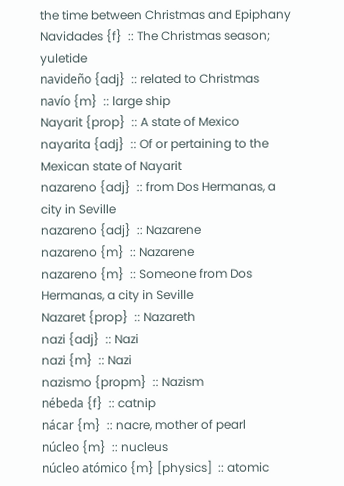the time between Christmas and Epiphany
Navidades {f}  :: The Christmas season; yuletide
navideño {adj}  :: related to Christmas
navío {m}  :: large ship
Nayarit {prop}  :: A state of Mexico
nayarita {adj}  :: Of or pertaining to the Mexican state of Nayarit
nazareno {adj}  :: from Dos Hermanas, a city in Seville
nazareno {adj}  :: Nazarene
nazareno {m}  :: Nazarene
nazareno {m}  :: Someone from Dos Hermanas, a city in Seville
Nazaret {prop}  :: Nazareth
nazi {adj}  :: Nazi
nazi {m}  :: Nazi
nazismo {propm}  :: Nazism
nébeda {f}  :: catnip
nácar {m}  :: nacre, mother of pearl
núcleo {m}  :: nucleus
núcleo atómico {m} [physics]  :: atomic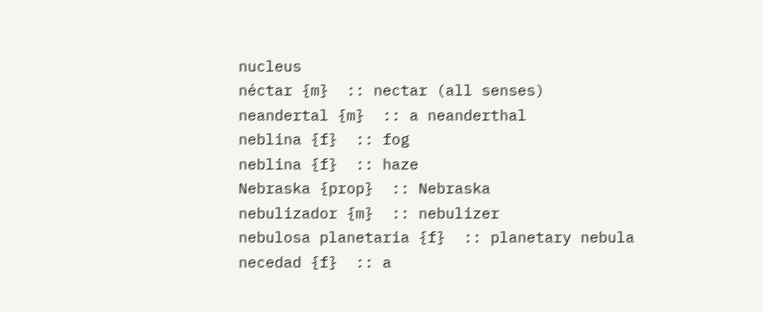nucleus
néctar {m}  :: nectar (all senses)
neandertal {m}  :: a neanderthal
neblina {f}  :: fog
neblina {f}  :: haze
Nebraska {prop}  :: Nebraska
nebulizador {m}  :: nebulizer
nebulosa planetaria {f}  :: planetary nebula
necedad {f}  :: a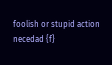foolish or stupid action
necedad {f}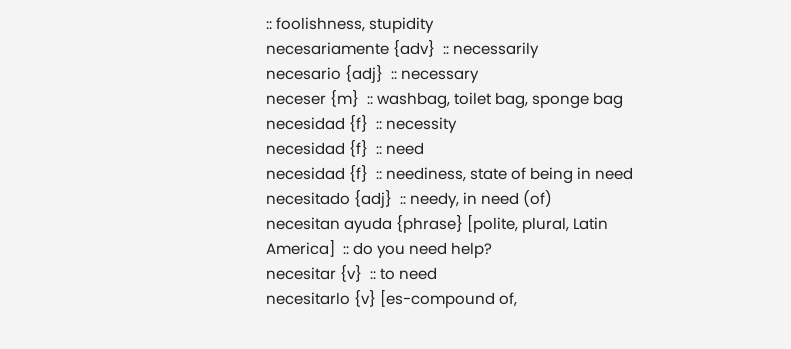:: foolishness, stupidity
necesariamente {adv}  :: necessarily
necesario {adj}  :: necessary
neceser {m}  :: washbag, toilet bag, sponge bag
necesidad {f}  :: necessity
necesidad {f}  :: need
necesidad {f}  :: neediness, state of being in need
necesitado {adj}  :: needy, in need (of)
necesitan ayuda {phrase} [polite, plural, Latin America]  :: do you need help?
necesitar {v}  :: to need
necesitarlo {v} [es-compound of,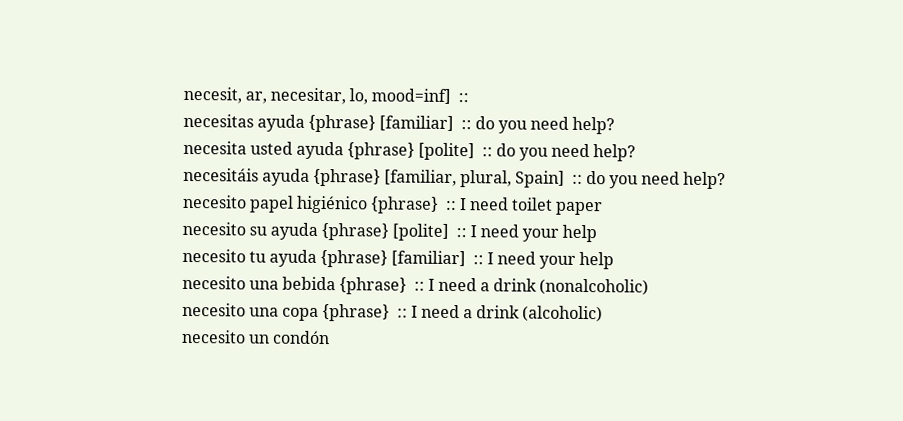necesit, ar, necesitar, lo, mood=inf]  ::
necesitas ayuda {phrase} [familiar]  :: do you need help?
necesita usted ayuda {phrase} [polite]  :: do you need help?
necesitáis ayuda {phrase} [familiar, plural, Spain]  :: do you need help?
necesito papel higiénico {phrase}  :: I need toilet paper
necesito su ayuda {phrase} [polite]  :: I need your help
necesito tu ayuda {phrase} [familiar]  :: I need your help
necesito una bebida {phrase}  :: I need a drink (nonalcoholic)
necesito una copa {phrase}  :: I need a drink (alcoholic)
necesito un condón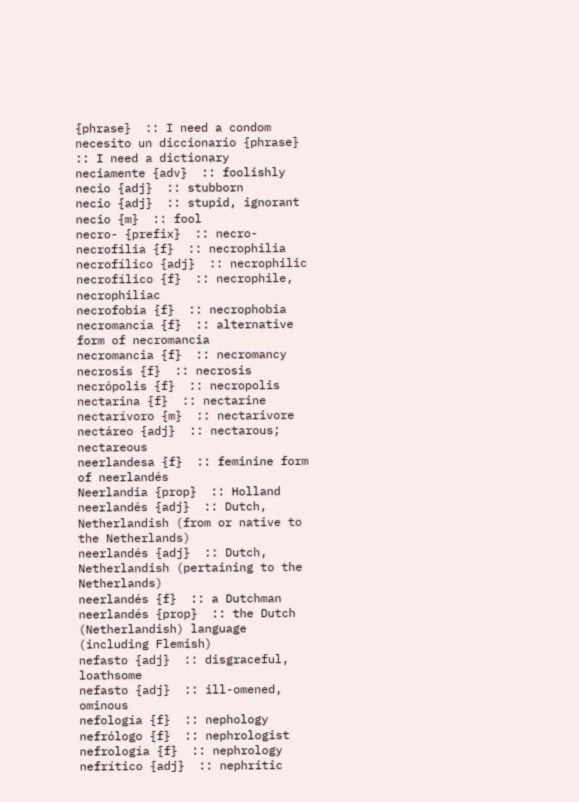{phrase}  :: I need a condom
necesito un diccionario {phrase}  :: I need a dictionary
neciamente {adv}  :: foolishly
necio {adj}  :: stubborn
necio {adj}  :: stupid, ignorant
necio {m}  :: fool
necro- {prefix}  :: necro-
necrofilia {f}  :: necrophilia
necrofílico {adj}  :: necrophilic
necrofílico {f}  :: necrophile, necrophiliac
necrofobia {f}  :: necrophobia
necromancía {f}  :: alternative form of necromancia
necromancia {f}  :: necromancy
necrosis {f}  :: necrosis
necrópolis {f}  :: necropolis
nectarina {f}  :: nectarine
nectarívoro {m}  :: nectarivore
nectáreo {adj}  :: nectarous; nectareous
neerlandesa {f}  :: feminine form of neerlandés
Neerlandia {prop}  :: Holland
neerlandés {adj}  :: Dutch, Netherlandish (from or native to the Netherlands)
neerlandés {adj}  :: Dutch, Netherlandish (pertaining to the Netherlands)
neerlandés {f}  :: a Dutchman
neerlandés {prop}  :: the Dutch (Netherlandish) language (including Flemish)
nefasto {adj}  :: disgraceful, loathsome
nefasto {adj}  :: ill-omened, ominous
nefología {f}  :: nephology
nefrólogo {f}  :: nephrologist
nefrología {f}  :: nephrology
nefrítico {adj}  :: nephritic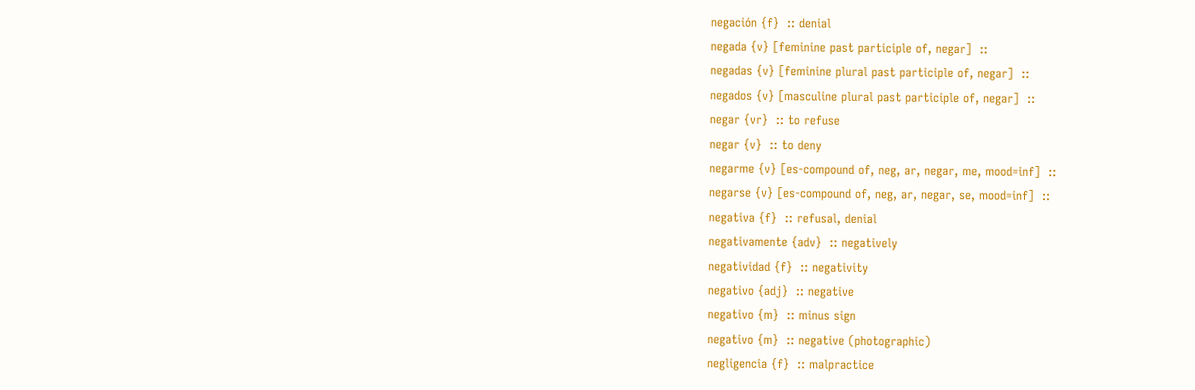negación {f}  :: denial
negada {v} [feminine past participle of, negar]  ::
negadas {v} [feminine plural past participle of, negar]  ::
negados {v} [masculine plural past participle of, negar]  ::
negar {vr}  :: to refuse
negar {v}  :: to deny
negarme {v} [es-compound of, neg, ar, negar, me, mood=inf]  ::
negarse {v} [es-compound of, neg, ar, negar, se, mood=inf]  ::
negativa {f}  :: refusal, denial
negativamente {adv}  :: negatively
negatividad {f}  :: negativity
negativo {adj}  :: negative
negativo {m}  :: minus sign
negativo {m}  :: negative (photographic)
negligencia {f}  :: malpractice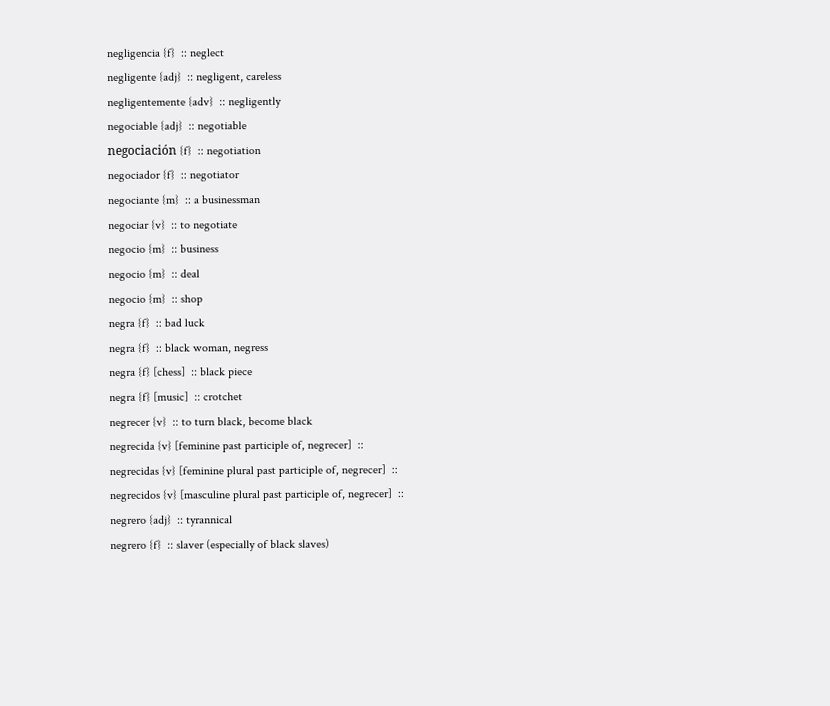negligencia {f}  :: neglect
negligente {adj}  :: negligent, careless
negligentemente {adv}  :: negligently
negociable {adj}  :: negotiable
negociación {f}  :: negotiation
negociador {f}  :: negotiator
negociante {m}  :: a businessman
negociar {v}  :: to negotiate
negocio {m}  :: business
negocio {m}  :: deal
negocio {m}  :: shop
negra {f}  :: bad luck
negra {f}  :: black woman, negress
negra {f} [chess]  :: black piece
negra {f} [music]  :: crotchet
negrecer {v}  :: to turn black, become black
negrecida {v} [feminine past participle of, negrecer]  ::
negrecidas {v} [feminine plural past participle of, negrecer]  ::
negrecidos {v} [masculine plural past participle of, negrecer]  ::
negrero {adj}  :: tyrannical
negrero {f}  :: slaver (especially of black slaves)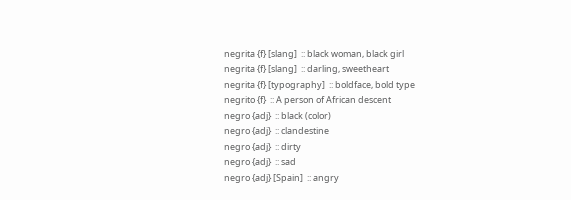negrita {f} [slang]  :: black woman, black girl
negrita {f} [slang]  :: darling, sweetheart
negrita {f} [typography]  :: boldface, bold type
negrito {f}  :: A person of African descent
negro {adj}  :: black (color)
negro {adj}  :: clandestine
negro {adj}  :: dirty
negro {adj}  :: sad
negro {adj} [Spain]  :: angry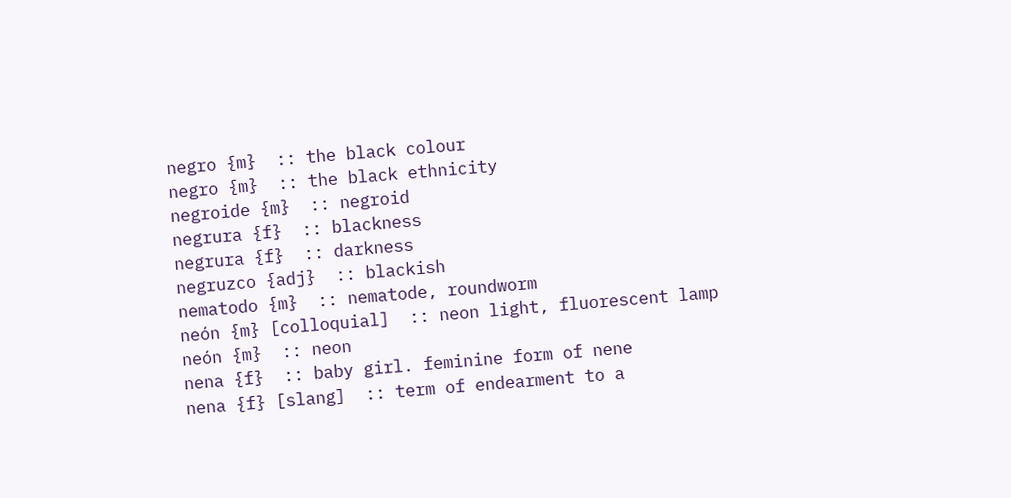negro {m}  :: the black colour
negro {m}  :: the black ethnicity
negroide {m}  :: negroid
negrura {f}  :: blackness
negrura {f}  :: darkness
negruzco {adj}  :: blackish
nematodo {m}  :: nematode, roundworm
neón {m} [colloquial]  :: neon light, fluorescent lamp
neón {m}  :: neon
nena {f}  :: baby girl. feminine form of nene
nena {f} [slang]  :: term of endearment to a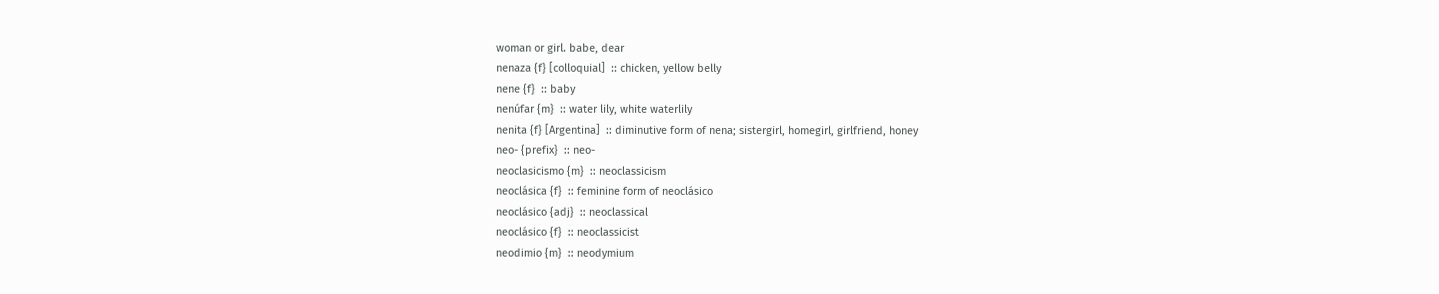woman or girl. babe, dear
nenaza {f} [colloquial]  :: chicken, yellow belly
nene {f}  :: baby
nenúfar {m}  :: water lily, white waterlily
nenita {f} [Argentina]  :: diminutive form of nena; sistergirl, homegirl, girlfriend, honey
neo- {prefix}  :: neo-
neoclasicismo {m}  :: neoclassicism
neoclásica {f}  :: feminine form of neoclásico
neoclásico {adj}  :: neoclassical
neoclásico {f}  :: neoclassicist
neodimio {m}  :: neodymium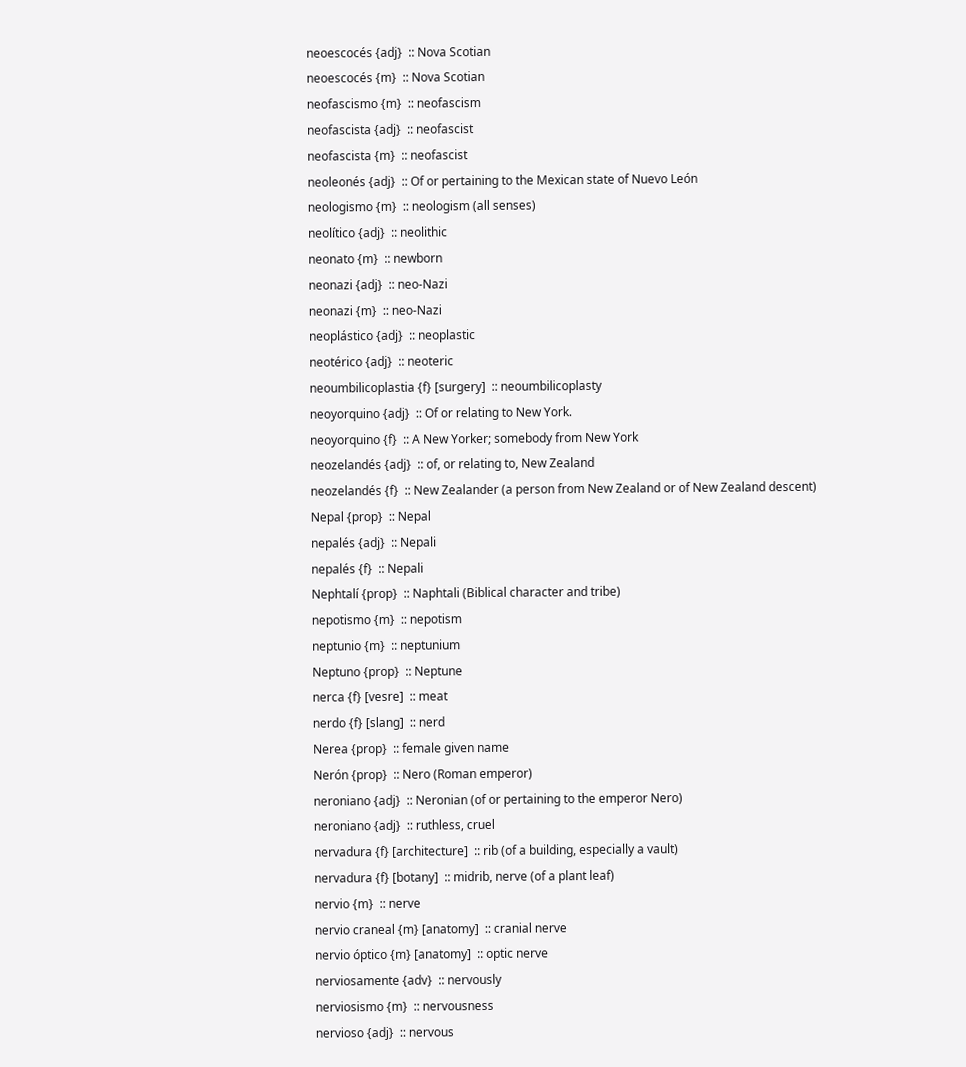neoescocés {adj}  :: Nova Scotian
neoescocés {m}  :: Nova Scotian
neofascismo {m}  :: neofascism
neofascista {adj}  :: neofascist
neofascista {m}  :: neofascist
neoleonés {adj}  :: Of or pertaining to the Mexican state of Nuevo León
neologismo {m}  :: neologism (all senses)
neolítico {adj}  :: neolithic
neonato {m}  :: newborn
neonazi {adj}  :: neo-Nazi
neonazi {m}  :: neo-Nazi
neoplástico {adj}  :: neoplastic
neotérico {adj}  :: neoteric
neoumbilicoplastia {f} [surgery]  :: neoumbilicoplasty
neoyorquino {adj}  :: Of or relating to New York.
neoyorquino {f}  :: A New Yorker; somebody from New York
neozelandés {adj}  :: of, or relating to, New Zealand
neozelandés {f}  :: New Zealander (a person from New Zealand or of New Zealand descent)
Nepal {prop}  :: Nepal
nepalés {adj}  :: Nepali
nepalés {f}  :: Nepali
Nephtalí {prop}  :: Naphtali (Biblical character and tribe)
nepotismo {m}  :: nepotism
neptunio {m}  :: neptunium
Neptuno {prop}  :: Neptune
nerca {f} [vesre]  :: meat
nerdo {f} [slang]  :: nerd
Nerea {prop}  :: female given name
Nerón {prop}  :: Nero (Roman emperor)
neroniano {adj}  :: Neronian (of or pertaining to the emperor Nero)
neroniano {adj}  :: ruthless, cruel
nervadura {f} [architecture]  :: rib (of a building, especially a vault)
nervadura {f} [botany]  :: midrib, nerve (of a plant leaf)
nervio {m}  :: nerve
nervio craneal {m} [anatomy]  :: cranial nerve
nervio óptico {m} [anatomy]  :: optic nerve
nerviosamente {adv}  :: nervously
nerviosismo {m}  :: nervousness
nervioso {adj}  :: nervous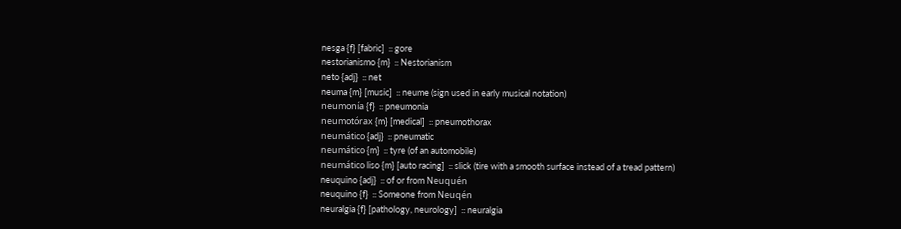nesga {f} [fabric]  :: gore
nestorianismo {m}  :: Nestorianism
neto {adj}  :: net
neuma {m} [music]  :: neume (sign used in early musical notation)
neumonía {f}  :: pneumonia
neumotórax {m} [medical]  :: pneumothorax
neumático {adj}  :: pneumatic
neumático {m}  :: tyre (of an automobile)
neumático liso {m} [auto racing]  :: slick (tire with a smooth surface instead of a tread pattern)
neuquino {adj}  :: of or from Neuquén
neuquino {f}  :: Someone from Neuqén
neuralgia {f} [pathology, neurology]  :: neuralgia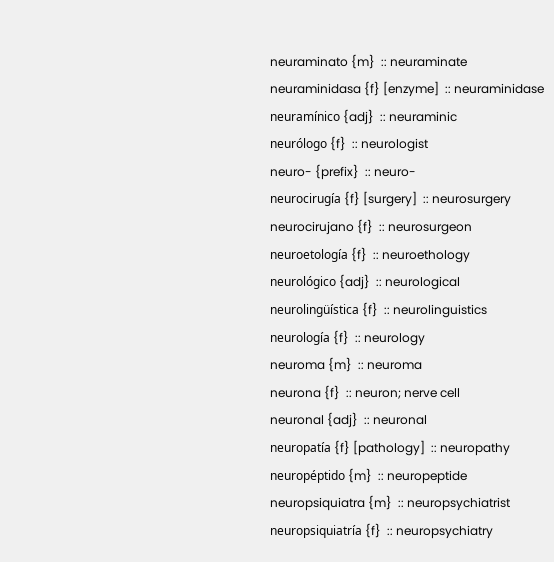neuraminato {m}  :: neuraminate
neuraminidasa {f} [enzyme]  :: neuraminidase
neuramínico {adj}  :: neuraminic
neurólogo {f}  :: neurologist
neuro- {prefix}  :: neuro-
neurocirugía {f} [surgery]  :: neurosurgery
neurocirujano {f}  :: neurosurgeon
neuroetología {f}  :: neuroethology
neurológico {adj}  :: neurological
neurolingüística {f}  :: neurolinguistics
neurología {f}  :: neurology
neuroma {m}  :: neuroma
neurona {f}  :: neuron; nerve cell
neuronal {adj}  :: neuronal
neuropatía {f} [pathology]  :: neuropathy
neuropéptido {m}  :: neuropeptide
neuropsiquiatra {m}  :: neuropsychiatrist
neuropsiquiatría {f}  :: neuropsychiatry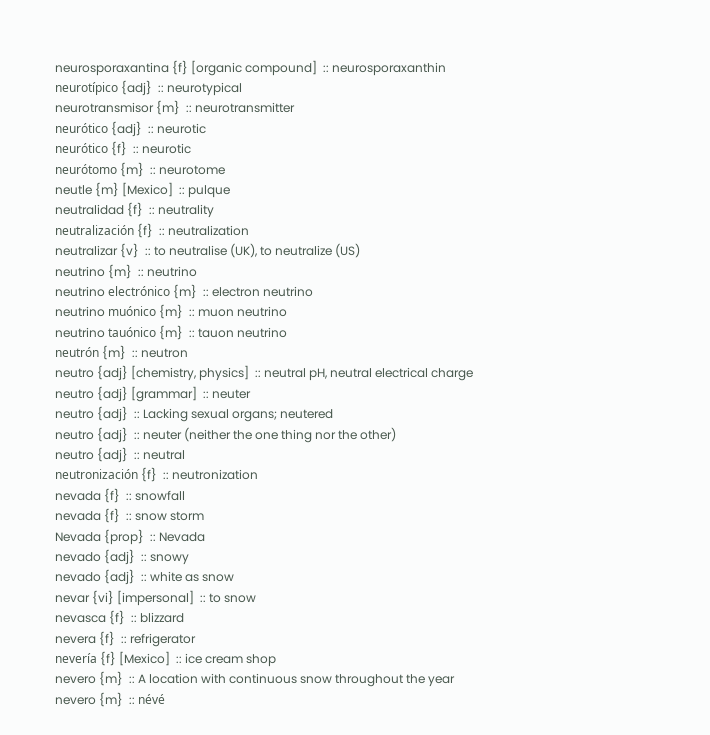neurosporaxantina {f} [organic compound]  :: neurosporaxanthin
neurotípico {adj}  :: neurotypical
neurotransmisor {m}  :: neurotransmitter
neurótico {adj}  :: neurotic
neurótico {f}  :: neurotic
neurótomo {m}  :: neurotome
neutle {m} [Mexico]  :: pulque
neutralidad {f}  :: neutrality
neutralización {f}  :: neutralization
neutralizar {v}  :: to neutralise (UK), to neutralize (US)
neutrino {m}  :: neutrino
neutrino electrónico {m}  :: electron neutrino
neutrino muónico {m}  :: muon neutrino
neutrino tauónico {m}  :: tauon neutrino
neutrón {m}  :: neutron
neutro {adj} [chemistry, physics]  :: neutral pH, neutral electrical charge
neutro {adj} [grammar]  :: neuter
neutro {adj}  :: Lacking sexual organs; neutered
neutro {adj}  :: neuter (neither the one thing nor the other)
neutro {adj}  :: neutral
neutronización {f}  :: neutronization
nevada {f}  :: snowfall
nevada {f}  :: snow storm
Nevada {prop}  :: Nevada
nevado {adj}  :: snowy
nevado {adj}  :: white as snow
nevar {vi} [impersonal]  :: to snow
nevasca {f}  :: blizzard
nevera {f}  :: refrigerator
nevería {f} [Mexico]  :: ice cream shop
nevero {m}  :: A location with continuous snow throughout the year
nevero {m}  :: névé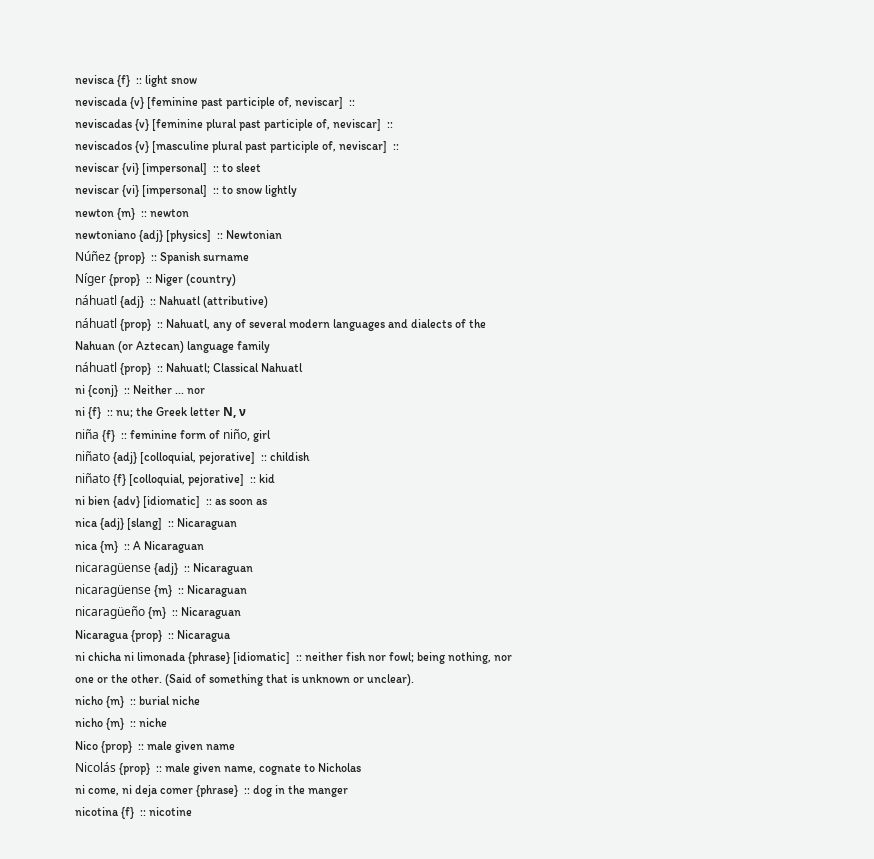nevisca {f}  :: light snow
neviscada {v} [feminine past participle of, neviscar]  ::
neviscadas {v} [feminine plural past participle of, neviscar]  ::
neviscados {v} [masculine plural past participle of, neviscar]  ::
neviscar {vi} [impersonal]  :: to sleet
neviscar {vi} [impersonal]  :: to snow lightly
newton {m}  :: newton
newtoniano {adj} [physics]  :: Newtonian
Núñez {prop}  :: Spanish surname
Níger {prop}  :: Niger (country)
náhuatl {adj}  :: Nahuatl (attributive)
náhuatl {prop}  :: Nahuatl, any of several modern languages and dialects of the Nahuan (or Aztecan) language family
náhuatl {prop}  :: Nahuatl; Classical Nahuatl
ni {conj}  :: Neither ... nor
ni {f}  :: nu; the Greek letter Ν, ν
niña {f}  :: feminine form of niño, girl
niñato {adj} [colloquial, pejorative]  :: childish
niñato {f} [colloquial, pejorative]  :: kid
ni bien {adv} [idiomatic]  :: as soon as
nica {adj} [slang]  :: Nicaraguan
nica {m}  :: A Nicaraguan
nicaragüense {adj}  :: Nicaraguan
nicaragüense {m}  :: Nicaraguan
nicaragüeño {m}  :: Nicaraguan
Nicaragua {prop}  :: Nicaragua
ni chicha ni limonada {phrase} [idiomatic]  :: neither fish nor fowl; being nothing, nor one or the other. (Said of something that is unknown or unclear).
nicho {m}  :: burial niche
nicho {m}  :: niche
Nico {prop}  :: male given name
Nicolás {prop}  :: male given name, cognate to Nicholas
ni come, ni deja comer {phrase}  :: dog in the manger
nicotina {f}  :: nicotine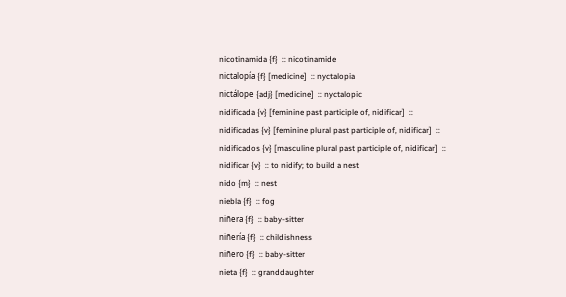nicotinamida {f}  :: nicotinamide
nictalopía {f} [medicine]  :: nyctalopia
nictálope {adj} [medicine]  :: nyctalopic
nidificada {v} [feminine past participle of, nidificar]  ::
nidificadas {v} [feminine plural past participle of, nidificar]  ::
nidificados {v} [masculine plural past participle of, nidificar]  ::
nidificar {v}  :: to nidify; to build a nest
nido {m}  :: nest
niebla {f}  :: fog
niñera {f}  :: baby-sitter
niñería {f}  :: childishness
niñero {f}  :: baby-sitter
nieta {f}  :: granddaughter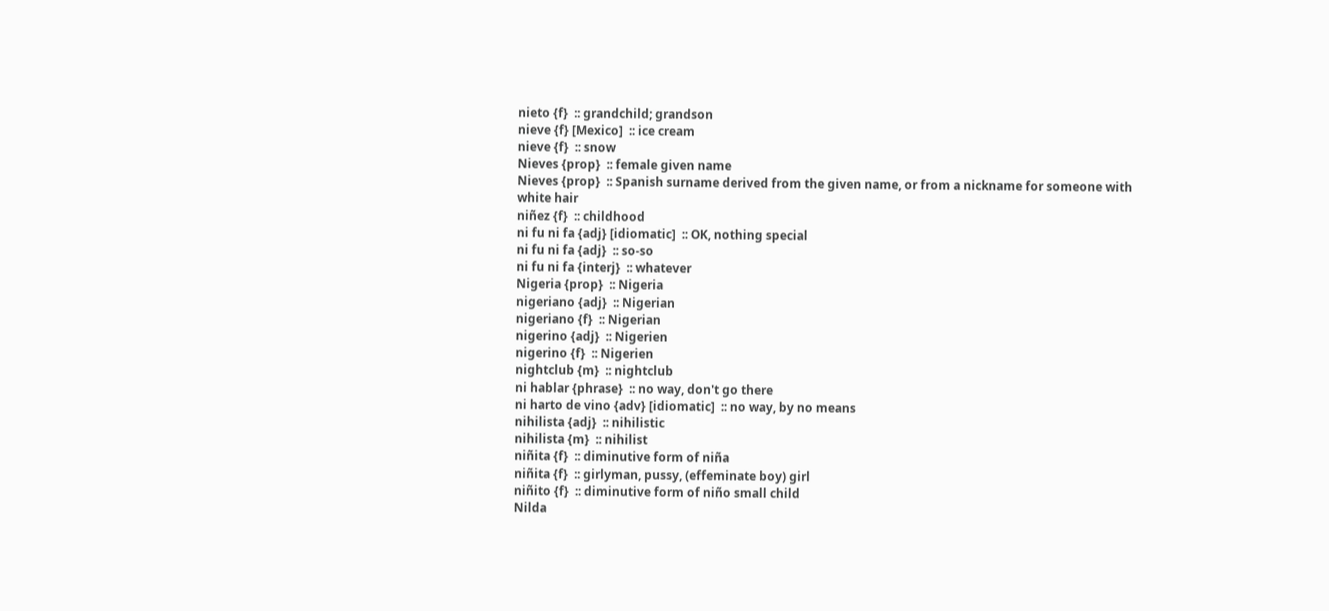nieto {f}  :: grandchild; grandson
nieve {f} [Mexico]  :: ice cream
nieve {f}  :: snow
Nieves {prop}  :: female given name
Nieves {prop}  :: Spanish surname derived from the given name, or from a nickname for someone with white hair
niñez {f}  :: childhood
ni fu ni fa {adj} [idiomatic]  :: OK, nothing special
ni fu ni fa {adj}  :: so-so
ni fu ni fa {interj}  :: whatever
Nigeria {prop}  :: Nigeria
nigeriano {adj}  :: Nigerian
nigeriano {f}  :: Nigerian
nigerino {adj}  :: Nigerien
nigerino {f}  :: Nigerien
nightclub {m}  :: nightclub
ni hablar {phrase}  :: no way, don't go there
ni harto de vino {adv} [idiomatic]  :: no way, by no means
nihilista {adj}  :: nihilistic
nihilista {m}  :: nihilist
niñita {f}  :: diminutive form of niña
niñita {f}  :: girlyman, pussy, (effeminate boy) girl
niñito {f}  :: diminutive form of niño small child
Nilda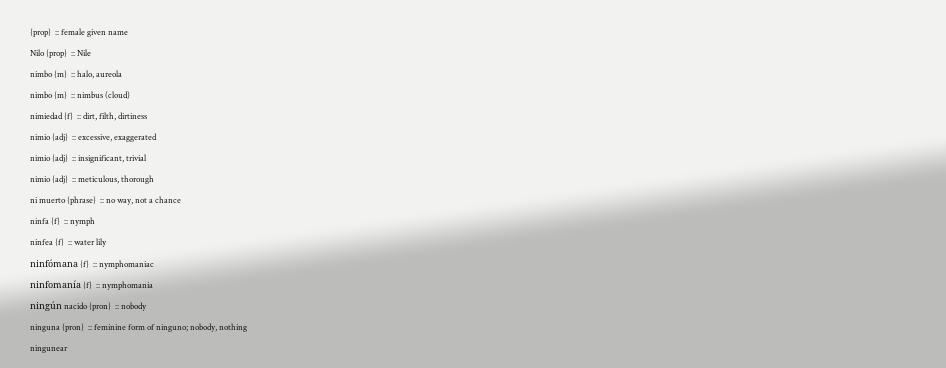{prop}  :: female given name
Nilo {prop}  :: Nile
nimbo {m}  :: halo, aureola
nimbo {m}  :: nimbus (cloud)
nimiedad {f}  :: dirt, filth, dirtiness
nimio {adj}  :: excessive, exaggerated
nimio {adj}  :: insignificant, trivial
nimio {adj}  :: meticulous, thorough
ni muerto {phrase}  :: no way, not a chance
ninfa {f}  :: nymph
ninfea {f}  :: water lily
ninfómana {f}  :: nymphomaniac
ninfomanía {f}  :: nymphomania
ningún nacido {pron}  :: nobody
ninguna {pron}  :: feminine form of ninguno; nobody, nothing
ningunear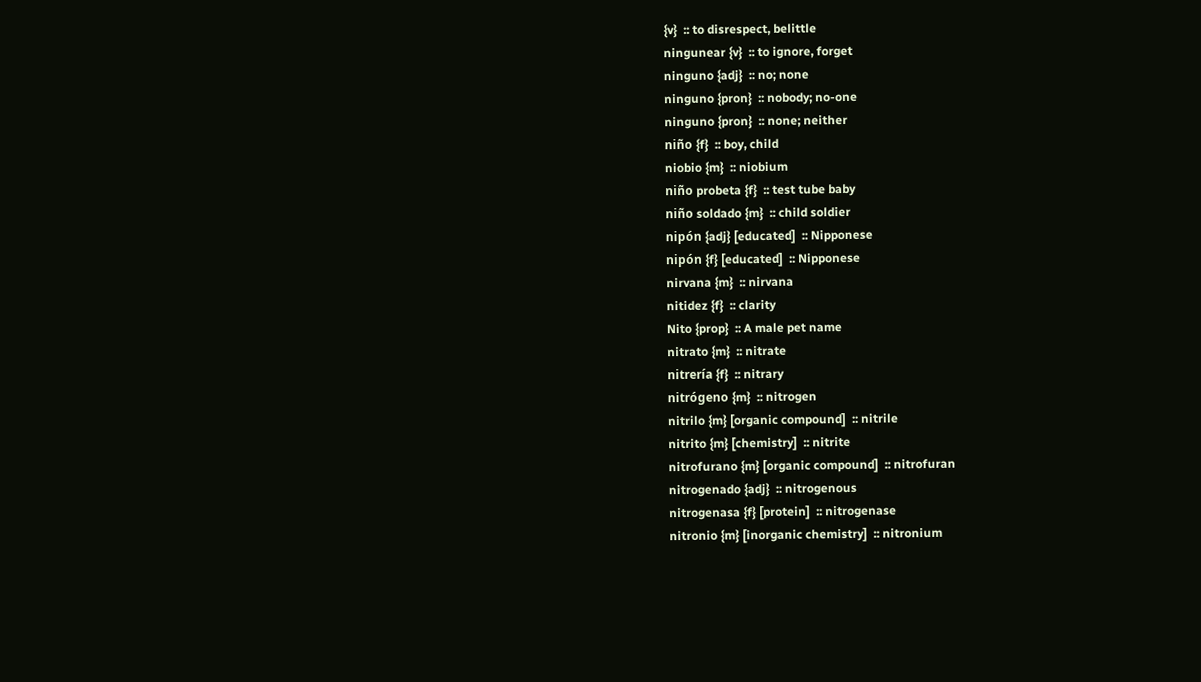{v}  :: to disrespect, belittle
ningunear {v}  :: to ignore, forget
ninguno {adj}  :: no; none
ninguno {pron}  :: nobody; no-one
ninguno {pron}  :: none; neither
niño {f}  :: boy, child
niobio {m}  :: niobium
niño probeta {f}  :: test tube baby
niño soldado {m}  :: child soldier
nipón {adj} [educated]  :: Nipponese
nipón {f} [educated]  :: Nipponese
nirvana {m}  :: nirvana
nitidez {f}  :: clarity
Nito {prop}  :: A male pet name
nitrato {m}  :: nitrate
nitrería {f}  :: nitrary
nitrógeno {m}  :: nitrogen
nitrilo {m} [organic compound]  :: nitrile
nitrito {m} [chemistry]  :: nitrite
nitrofurano {m} [organic compound]  :: nitrofuran
nitrogenado {adj}  :: nitrogenous
nitrogenasa {f} [protein]  :: nitrogenase
nitronio {m} [inorganic chemistry]  :: nitronium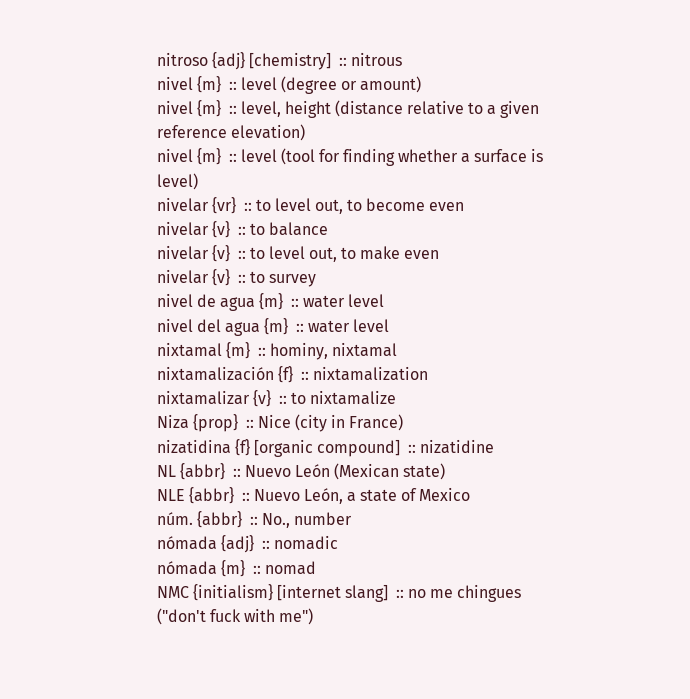nitroso {adj} [chemistry]  :: nitrous
nivel {m}  :: level (degree or amount)
nivel {m}  :: level, height (distance relative to a given reference elevation)
nivel {m}  :: level (tool for finding whether a surface is level)
nivelar {vr}  :: to level out, to become even
nivelar {v}  :: to balance
nivelar {v}  :: to level out, to make even
nivelar {v}  :: to survey
nivel de agua {m}  :: water level
nivel del agua {m}  :: water level
nixtamal {m}  :: hominy, nixtamal
nixtamalización {f}  :: nixtamalization
nixtamalizar {v}  :: to nixtamalize
Niza {prop}  :: Nice (city in France)
nizatidina {f} [organic compound]  :: nizatidine
NL {abbr}  :: Nuevo León (Mexican state)
NLE {abbr}  :: Nuevo León, a state of Mexico
núm. {abbr}  :: No., number
nómada {adj}  :: nomadic
nómada {m}  :: nomad
NMC {initialism} [internet slang]  :: no me chingues ("don't fuck with me")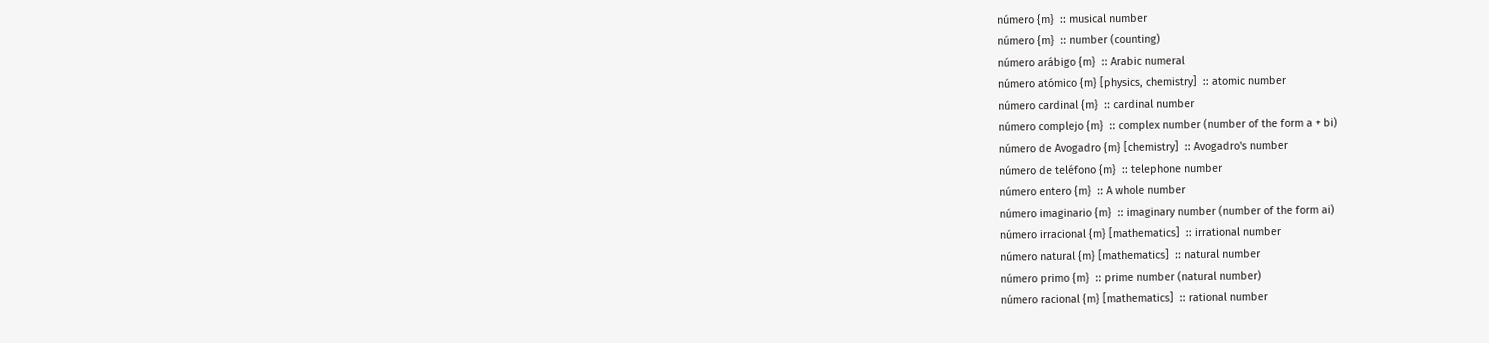número {m}  :: musical number
número {m}  :: number (counting)
número arábigo {m}  :: Arabic numeral
número atómico {m} [physics, chemistry]  :: atomic number
número cardinal {m}  :: cardinal number
número complejo {m}  :: complex number (number of the form a + bi)
número de Avogadro {m} [chemistry]  :: Avogadro's number
número de teléfono {m}  :: telephone number
número entero {m}  :: A whole number
número imaginario {m}  :: imaginary number (number of the form ai)
número irracional {m} [mathematics]  :: irrational number
número natural {m} [mathematics]  :: natural number
número primo {m}  :: prime number (natural number)
número racional {m} [mathematics]  :: rational number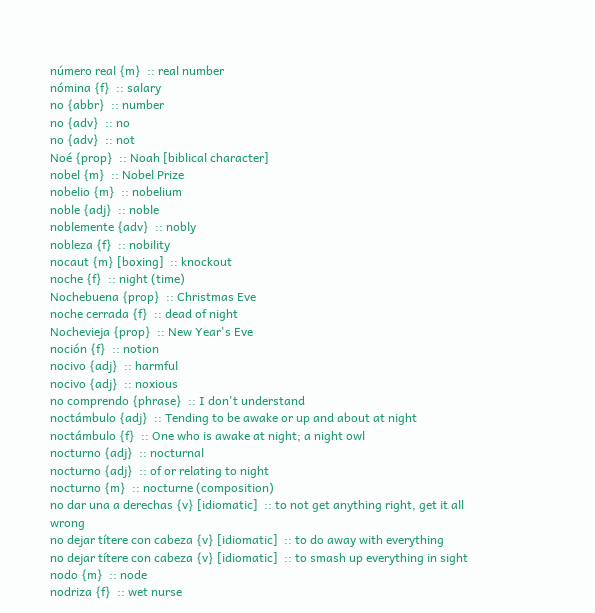número real {m}  :: real number
nómina {f}  :: salary
no {abbr}  :: number
no {adv}  :: no
no {adv}  :: not
Noé {prop}  :: Noah [biblical character]
nobel {m}  :: Nobel Prize
nobelio {m}  :: nobelium
noble {adj}  :: noble
noblemente {adv}  :: nobly
nobleza {f}  :: nobility
nocaut {m} [boxing]  :: knockout
noche {f}  :: night (time)
Nochebuena {prop}  :: Christmas Eve
noche cerrada {f}  :: dead of night
Nochevieja {prop}  :: New Year's Eve
noción {f}  :: notion
nocivo {adj}  :: harmful
nocivo {adj}  :: noxious
no comprendo {phrase}  :: I don't understand
noctámbulo {adj}  :: Tending to be awake or up and about at night
noctámbulo {f}  :: One who is awake at night; a night owl
nocturno {adj}  :: nocturnal
nocturno {adj}  :: of or relating to night
nocturno {m}  :: nocturne (composition)
no dar una a derechas {v} [idiomatic]  :: to not get anything right, get it all wrong
no dejar títere con cabeza {v} [idiomatic]  :: to do away with everything
no dejar títere con cabeza {v} [idiomatic]  :: to smash up everything in sight
nodo {m}  :: node
nodriza {f}  :: wet nurse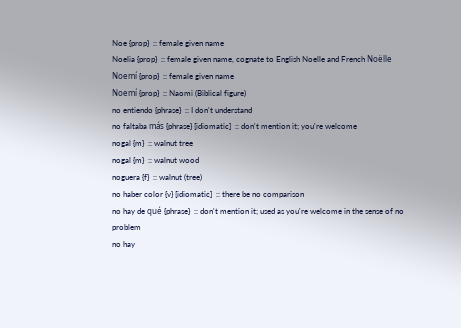Noe {prop}  :: female given name
Noelia {prop}  :: female given name, cognate to English Noelle and French Noëlle
Noemí {prop}  :: female given name
Noemí {prop}  :: Naomi (Biblical figure)
no entiendo {phrase}  :: I don't understand
no faltaba más {phrase} [idiomatic]  :: don't mention it; you're welcome
nogal {m}  :: walnut tree
nogal {m}  :: walnut wood
noguera {f}  :: walnut (tree)
no haber color {v} [idiomatic]  :: there be no comparison
no hay de qué {phrase}  :: don't mention it; used as you're welcome in the sense of no problem
no hay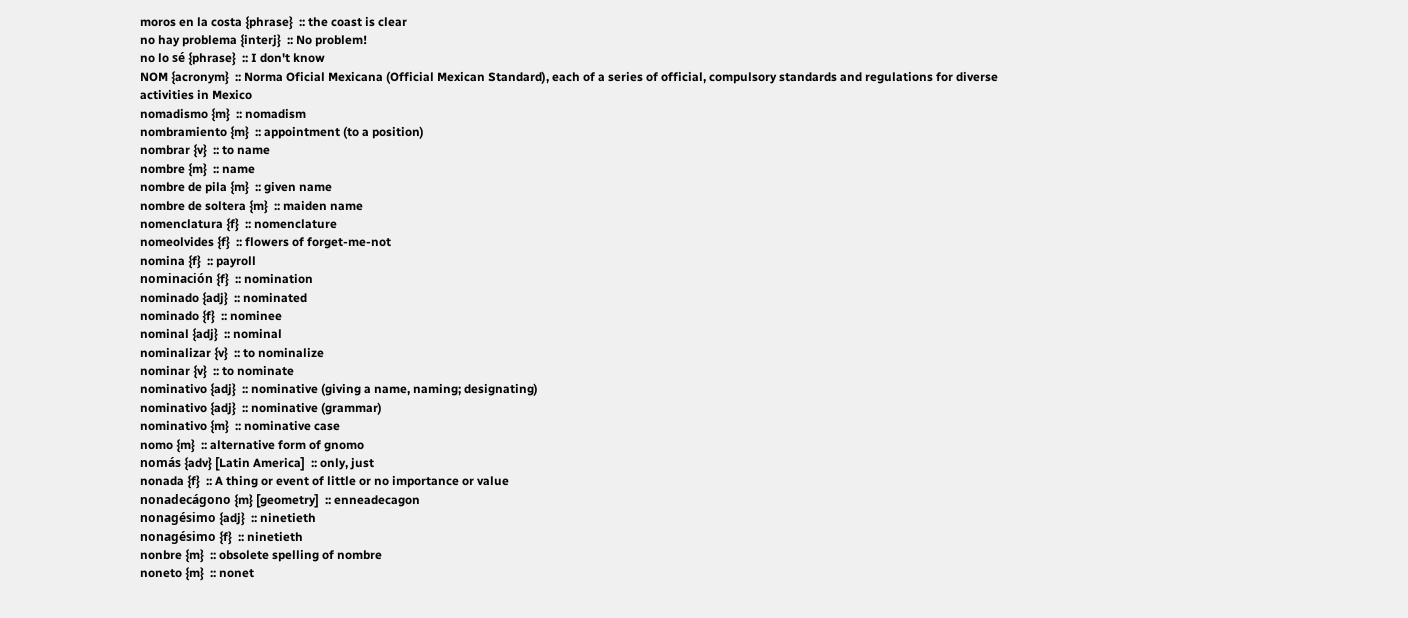moros en la costa {phrase}  :: the coast is clear
no hay problema {interj}  :: No problem!
no lo sé {phrase}  :: I don't know
NOM {acronym}  :: Norma Oficial Mexicana (Official Mexican Standard), each of a series of official, compulsory standards and regulations for diverse activities in Mexico
nomadismo {m}  :: nomadism
nombramiento {m}  :: appointment (to a position)
nombrar {v}  :: to name
nombre {m}  :: name
nombre de pila {m}  :: given name
nombre de soltera {m}  :: maiden name
nomenclatura {f}  :: nomenclature
nomeolvides {f}  :: flowers of forget-me-not
nomina {f}  :: payroll
nominación {f}  :: nomination
nominado {adj}  :: nominated
nominado {f}  :: nominee
nominal {adj}  :: nominal
nominalizar {v}  :: to nominalize
nominar {v}  :: to nominate
nominativo {adj}  :: nominative (giving a name, naming; designating)
nominativo {adj}  :: nominative (grammar)
nominativo {m}  :: nominative case
nomo {m}  :: alternative form of gnomo
nomás {adv} [Latin America]  :: only, just
nonada {f}  :: A thing or event of little or no importance or value
nonadecágono {m} [geometry]  :: enneadecagon
nonagésimo {adj}  :: ninetieth
nonagésimo {f}  :: ninetieth
nonbre {m}  :: obsolete spelling of nombre
noneto {m}  :: nonet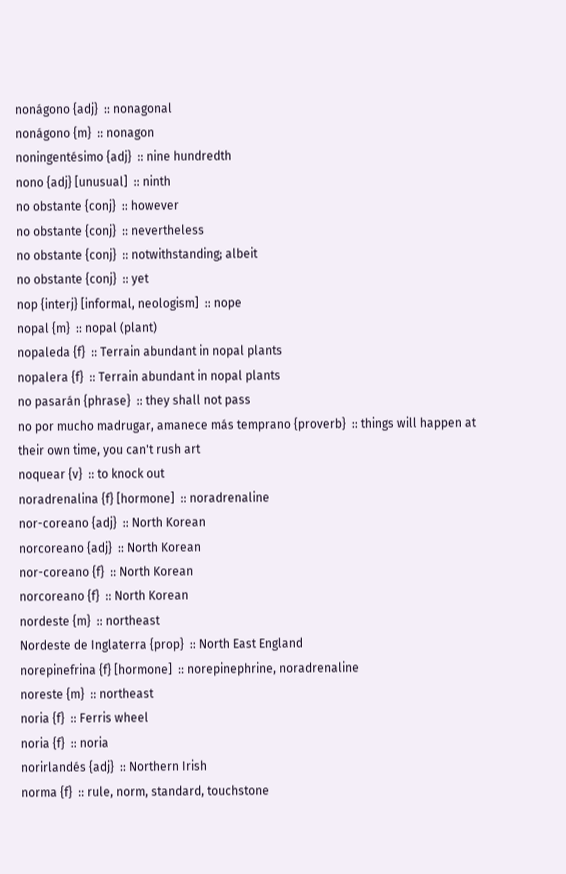nonágono {adj}  :: nonagonal
nonágono {m}  :: nonagon
noningentésimo {adj}  :: nine hundredth
nono {adj} [unusual]  :: ninth
no obstante {conj}  :: however
no obstante {conj}  :: nevertheless
no obstante {conj}  :: notwithstanding; albeit
no obstante {conj}  :: yet
nop {interj} [informal, neologism]  :: nope
nopal {m}  :: nopal (plant)
nopaleda {f}  :: Terrain abundant in nopal plants
nopalera {f}  :: Terrain abundant in nopal plants
no pasarán {phrase}  :: they shall not pass
no por mucho madrugar, amanece más temprano {proverb}  :: things will happen at their own time, you can't rush art
noquear {v}  :: to knock out
noradrenalina {f} [hormone]  :: noradrenaline
nor-coreano {adj}  :: North Korean
norcoreano {adj}  :: North Korean
nor-coreano {f}  :: North Korean
norcoreano {f}  :: North Korean
nordeste {m}  :: northeast
Nordeste de Inglaterra {prop}  :: North East England
norepinefrina {f} [hormone]  :: norepinephrine, noradrenaline
noreste {m}  :: northeast
noria {f}  :: Ferris wheel
noria {f}  :: noria
norirlandés {adj}  :: Northern Irish
norma {f}  :: rule, norm, standard, touchstone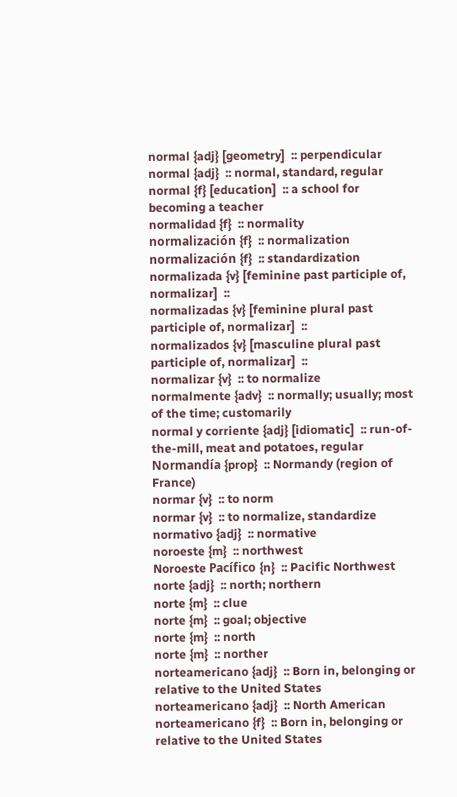normal {adj} [geometry]  :: perpendicular
normal {adj}  :: normal, standard, regular
normal {f} [education]  :: a school for becoming a teacher
normalidad {f}  :: normality
normalización {f}  :: normalization
normalización {f}  :: standardization
normalizada {v} [feminine past participle of, normalizar]  ::
normalizadas {v} [feminine plural past participle of, normalizar]  ::
normalizados {v} [masculine plural past participle of, normalizar]  ::
normalizar {v}  :: to normalize
normalmente {adv}  :: normally; usually; most of the time; customarily
normal y corriente {adj} [idiomatic]  :: run-of-the-mill, meat and potatoes, regular
Normandía {prop}  :: Normandy (region of France)
normar {v}  :: to norm
normar {v}  :: to normalize, standardize
normativo {adj}  :: normative
noroeste {m}  :: northwest
Noroeste Pacífico {n}  :: Pacific Northwest
norte {adj}  :: north; northern
norte {m}  :: clue
norte {m}  :: goal; objective
norte {m}  :: north
norte {m}  :: norther
norteamericano {adj}  :: Born in, belonging or relative to the United States
norteamericano {adj}  :: North American
norteamericano {f}  :: Born in, belonging or relative to the United States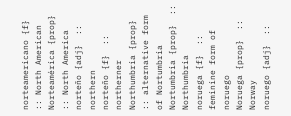norteamericano {f}  :: North American
Norteamérica {prop}  :: North America
norteño {adj}  :: northern
norteño {f}  :: northerner
Northumbria {prop}  :: alternative form of Nortumbria
Nortumbria {prop}  :: Northumbria
noruega {f}  :: feminine form of noruego
Noruega {prop}  :: Norway
noruego {adj}  ::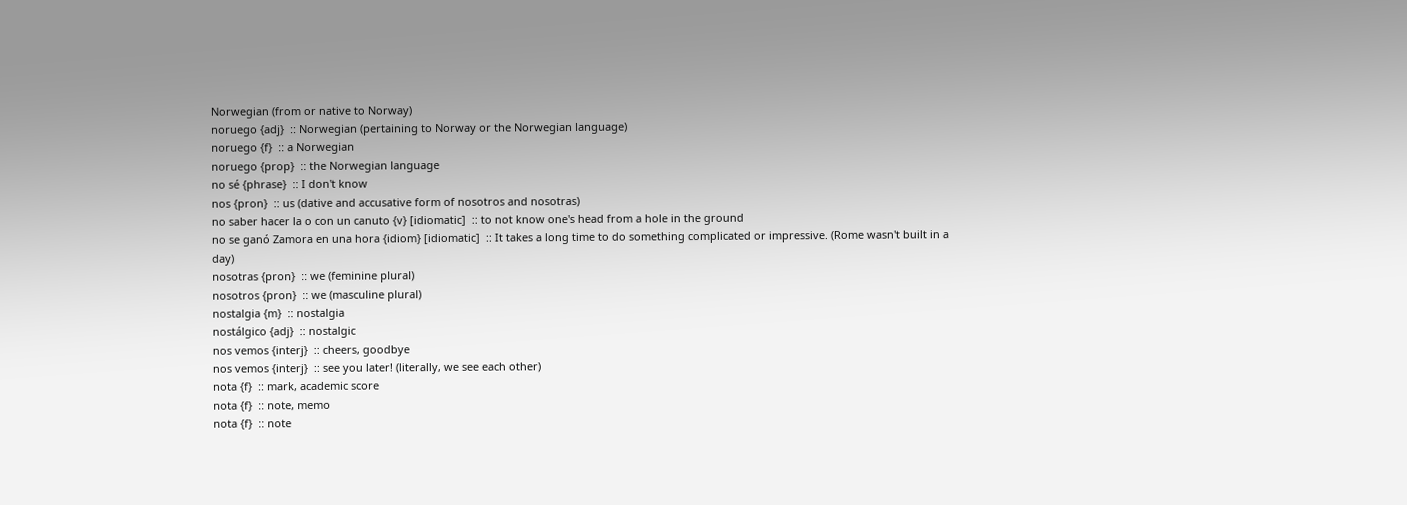Norwegian (from or native to Norway)
noruego {adj}  :: Norwegian (pertaining to Norway or the Norwegian language)
noruego {f}  :: a Norwegian
noruego {prop}  :: the Norwegian language
no sé {phrase}  :: I don't know
nos {pron}  :: us (dative and accusative form of nosotros and nosotras)
no saber hacer la o con un canuto {v} [idiomatic]  :: to not know one's head from a hole in the ground
no se ganó Zamora en una hora {idiom} [idiomatic]  :: It takes a long time to do something complicated or impressive. (Rome wasn't built in a day)
nosotras {pron}  :: we (feminine plural)
nosotros {pron}  :: we (masculine plural)
nostalgia {m}  :: nostalgia
nostálgico {adj}  :: nostalgic
nos vemos {interj}  :: cheers, goodbye
nos vemos {interj}  :: see you later! (literally, we see each other)
nota {f}  :: mark, academic score
nota {f}  :: note, memo
nota {f}  :: note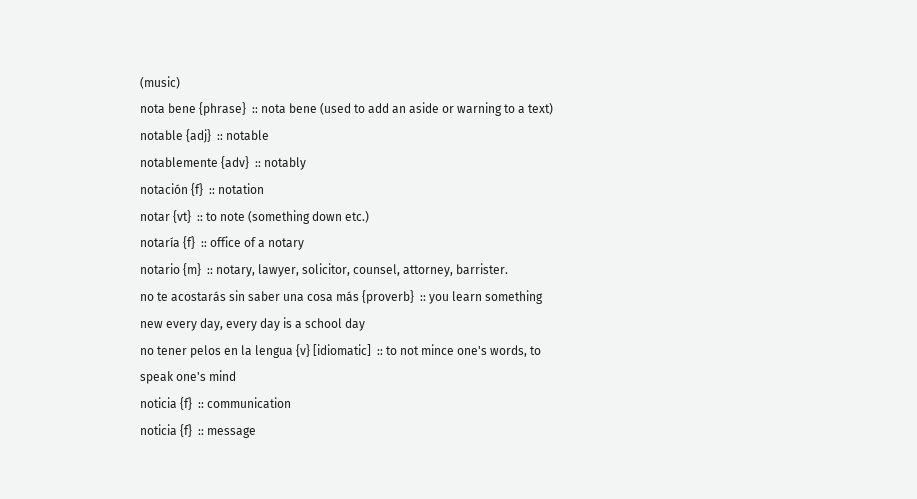(music)
nota bene {phrase}  :: nota bene (used to add an aside or warning to a text)
notable {adj}  :: notable
notablemente {adv}  :: notably
notación {f}  :: notation
notar {vt}  :: to note (something down etc.)
notaría {f}  :: office of a notary
notario {m}  :: notary, lawyer, solicitor, counsel, attorney, barrister.
no te acostarás sin saber una cosa más {proverb}  :: you learn something new every day, every day is a school day
no tener pelos en la lengua {v} [idiomatic]  :: to not mince one's words, to speak one's mind
noticia {f}  :: communication
noticia {f}  :: message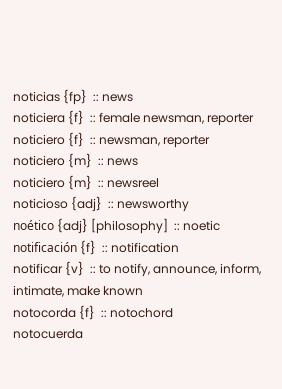noticias {fp}  :: news
noticiera {f}  :: female newsman, reporter
noticiero {f}  :: newsman, reporter
noticiero {m}  :: news
noticiero {m}  :: newsreel
noticioso {adj}  :: newsworthy
noético {adj} [philosophy]  :: noetic
notificación {f}  :: notification
notificar {v}  :: to notify, announce, inform, intimate, make known
notocorda {f}  :: notochord
notocuerda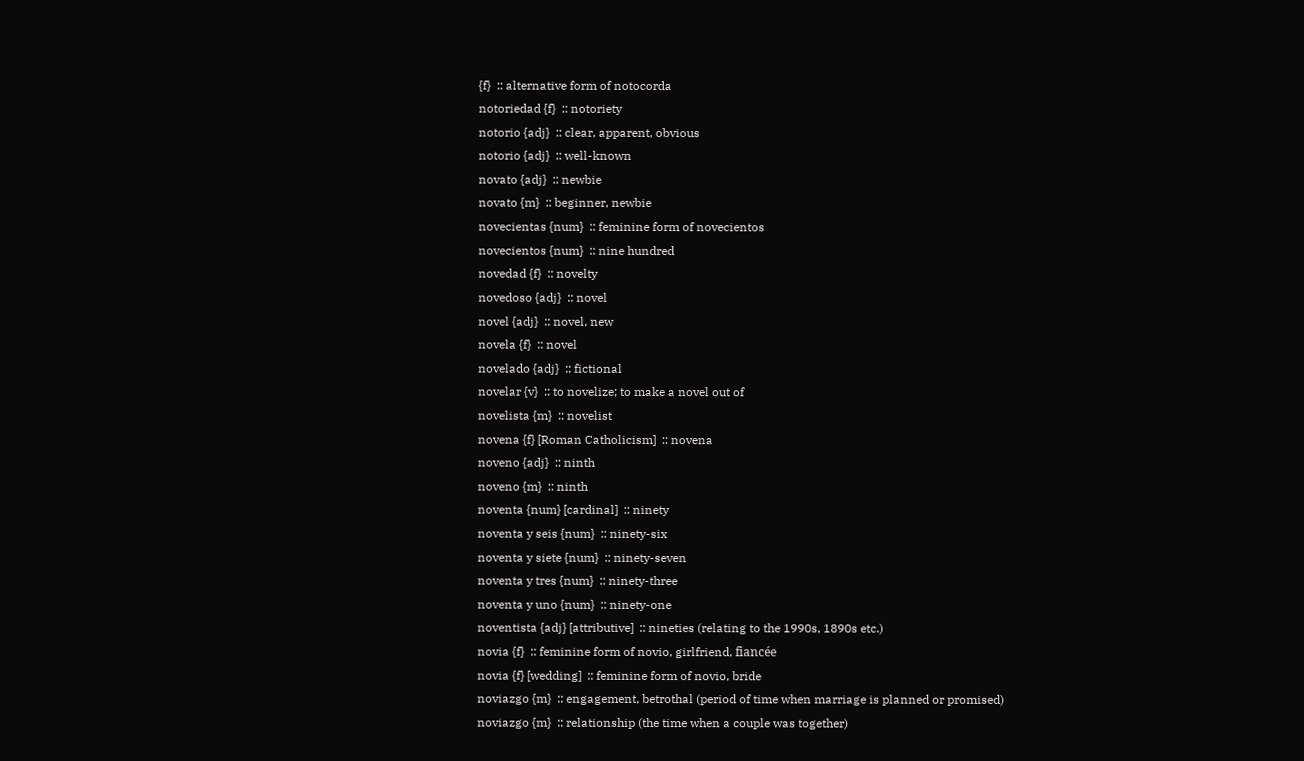{f}  :: alternative form of notocorda
notoriedad {f}  :: notoriety
notorio {adj}  :: clear, apparent, obvious
notorio {adj}  :: well-known
novato {adj}  :: newbie
novato {m}  :: beginner, newbie
novecientas {num}  :: feminine form of novecientos
novecientos {num}  :: nine hundred
novedad {f}  :: novelty
novedoso {adj}  :: novel
novel {adj}  :: novel, new
novela {f}  :: novel
novelado {adj}  :: fictional
novelar {v}  :: to novelize; to make a novel out of
novelista {m}  :: novelist
novena {f} [Roman Catholicism]  :: novena
noveno {adj}  :: ninth
noveno {m}  :: ninth
noventa {num} [cardinal]  :: ninety
noventa y seis {num}  :: ninety-six
noventa y siete {num}  :: ninety-seven
noventa y tres {num}  :: ninety-three
noventa y uno {num}  :: ninety-one
noventista {adj} [attributive]  :: nineties (relating to the 1990s, 1890s etc.)
novia {f}  :: feminine form of novio, girlfriend, fiancée
novia {f} [wedding]  :: feminine form of novio, bride
noviazgo {m}  :: engagement, betrothal (period of time when marriage is planned or promised)
noviazgo {m}  :: relationship (the time when a couple was together)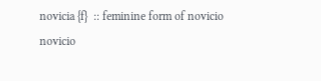novicia {f}  :: feminine form of novicio
novicio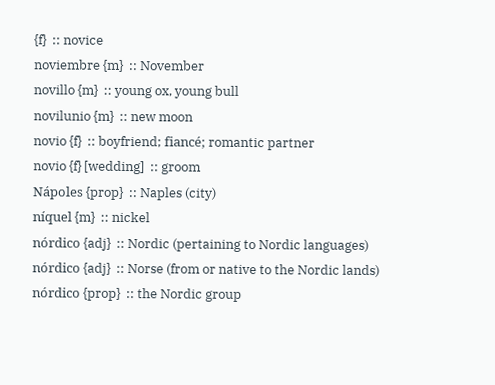{f}  :: novice
noviembre {m}  :: November
novillo {m}  :: young ox, young bull
novilunio {m}  :: new moon
novio {f}  :: boyfriend; fiancé; romantic partner
novio {f} [wedding]  :: groom
Nápoles {prop}  :: Naples (city)
níquel {m}  :: nickel
nórdico {adj}  :: Nordic (pertaining to Nordic languages)
nórdico {adj}  :: Norse (from or native to the Nordic lands)
nórdico {prop}  :: the Nordic group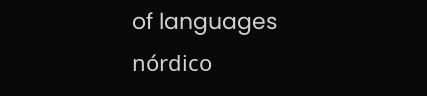of languages
nórdico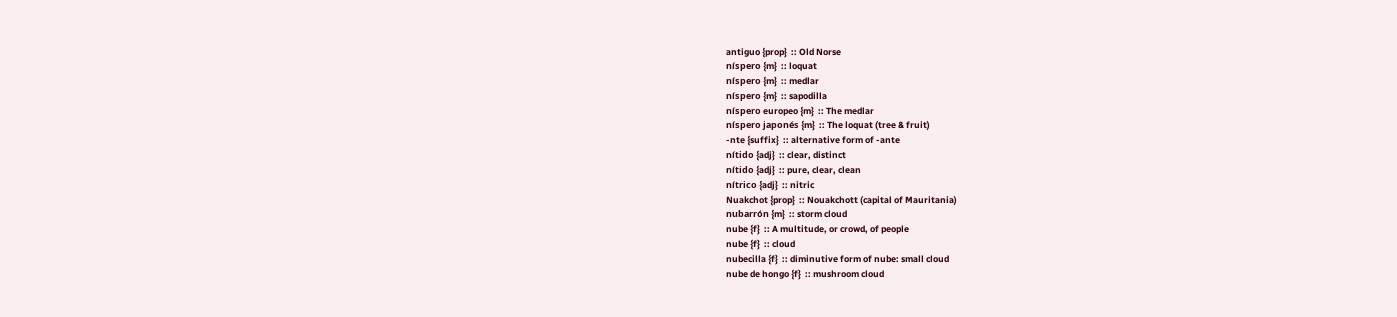antiguo {prop}  :: Old Norse
níspero {m}  :: loquat
níspero {m}  :: medlar
níspero {m}  :: sapodilla
níspero europeo {m}  :: The medlar
níspero japonés {m}  :: The loquat (tree & fruit)
-nte {suffix}  :: alternative form of -ante
nítido {adj}  :: clear, distinct
nítido {adj}  :: pure, clear, clean
nítrico {adj}  :: nitric
Nuakchot {prop}  :: Nouakchott (capital of Mauritania)
nubarrón {m}  :: storm cloud
nube {f}  :: A multitude, or crowd, of people
nube {f}  :: cloud
nubecilla {f}  :: diminutive form of nube: small cloud
nube de hongo {f}  :: mushroom cloud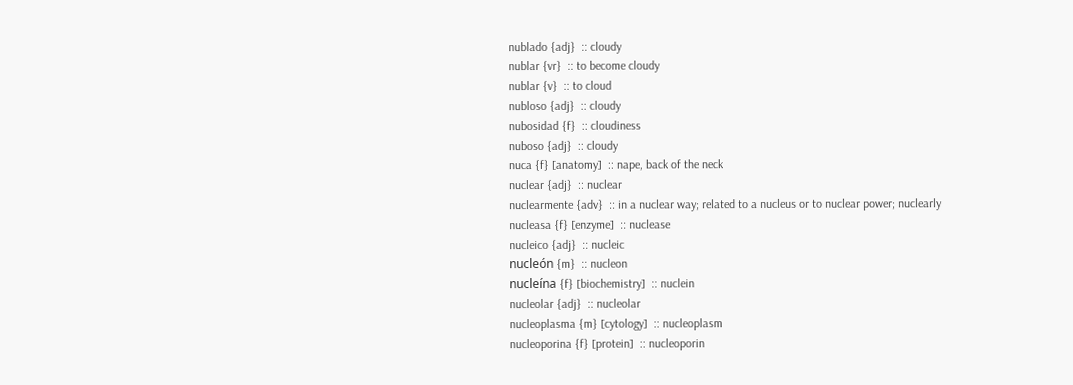nublado {adj}  :: cloudy
nublar {vr}  :: to become cloudy
nublar {v}  :: to cloud
nubloso {adj}  :: cloudy
nubosidad {f}  :: cloudiness
nuboso {adj}  :: cloudy
nuca {f} [anatomy]  :: nape, back of the neck
nuclear {adj}  :: nuclear
nuclearmente {adv}  :: in a nuclear way; related to a nucleus or to nuclear power; nuclearly
nucleasa {f} [enzyme]  :: nuclease
nucleico {adj}  :: nucleic
nucleón {m}  :: nucleon
nucleína {f} [biochemistry]  :: nuclein
nucleolar {adj}  :: nucleolar
nucleoplasma {m} [cytology]  :: nucleoplasm
nucleoporina {f} [protein]  :: nucleoporin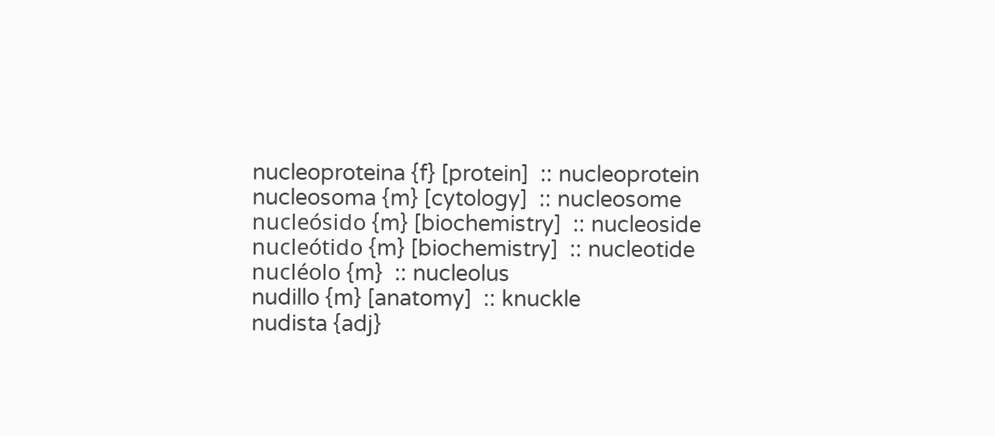nucleoproteina {f} [protein]  :: nucleoprotein
nucleosoma {m} [cytology]  :: nucleosome
nucleósido {m} [biochemistry]  :: nucleoside
nucleótido {m} [biochemistry]  :: nucleotide
nucléolo {m}  :: nucleolus
nudillo {m} [anatomy]  :: knuckle
nudista {adj}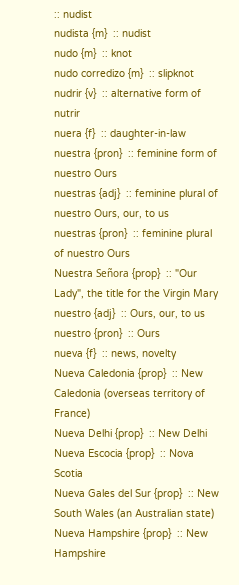:: nudist
nudista {m}  :: nudist
nudo {m}  :: knot
nudo corredizo {m}  :: slipknot
nudrir {v}  :: alternative form of nutrir
nuera {f}  :: daughter-in-law
nuestra {pron}  :: feminine form of nuestro Ours
nuestras {adj}  :: feminine plural of nuestro Ours, our, to us
nuestras {pron}  :: feminine plural of nuestro Ours
Nuestra Señora {prop}  :: "Our Lady", the title for the Virgin Mary
nuestro {adj}  :: Ours, our, to us
nuestro {pron}  :: Ours
nueva {f}  :: news, novelty
Nueva Caledonia {prop}  :: New Caledonia (overseas territory of France)
Nueva Delhi {prop}  :: New Delhi
Nueva Escocia {prop}  :: Nova Scotia
Nueva Gales del Sur {prop}  :: New South Wales (an Australian state)
Nueva Hampshire {prop}  :: New Hampshire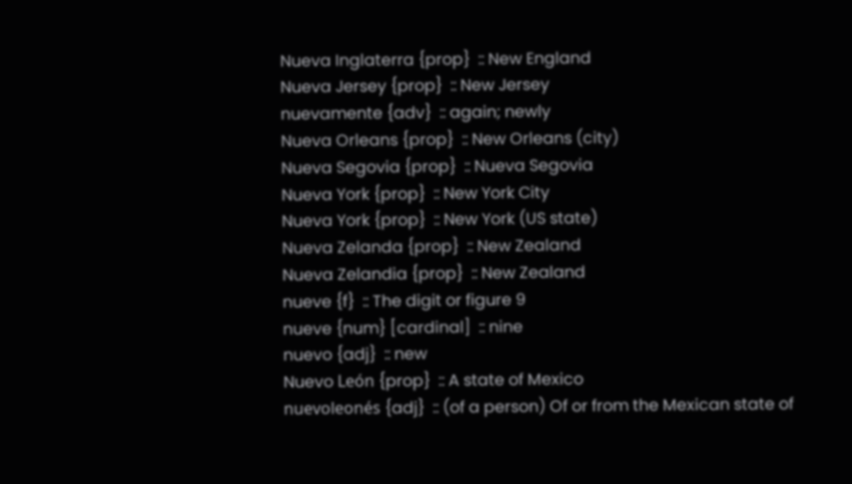Nueva Inglaterra {prop}  :: New England
Nueva Jersey {prop}  :: New Jersey
nuevamente {adv}  :: again; newly
Nueva Orleans {prop}  :: New Orleans (city)
Nueva Segovia {prop}  :: Nueva Segovia
Nueva York {prop}  :: New York City
Nueva York {prop}  :: New York (US state)
Nueva Zelanda {prop}  :: New Zealand
Nueva Zelandia {prop}  :: New Zealand
nueve {f}  :: The digit or figure 9
nueve {num} [cardinal]  :: nine
nuevo {adj}  :: new
Nuevo León {prop}  :: A state of Mexico
nuevoleonés {adj}  :: (of a person) Of or from the Mexican state of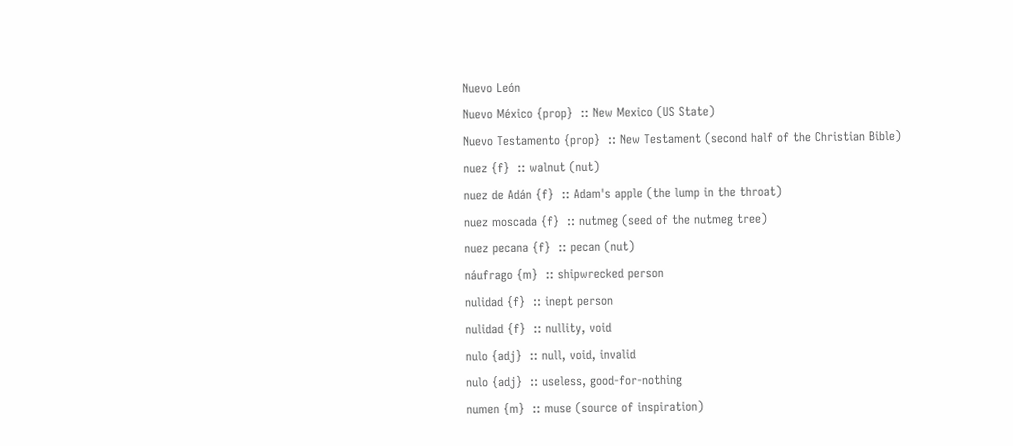Nuevo León
Nuevo México {prop}  :: New Mexico (US State)
Nuevo Testamento {prop}  :: New Testament (second half of the Christian Bible)
nuez {f}  :: walnut (nut)
nuez de Adán {f}  :: Adam's apple (the lump in the throat)
nuez moscada {f}  :: nutmeg (seed of the nutmeg tree)
nuez pecana {f}  :: pecan (nut)
náufrago {m}  :: shipwrecked person
nulidad {f}  :: inept person
nulidad {f}  :: nullity, void
nulo {adj}  :: null, void, invalid
nulo {adj}  :: useless, good-for-nothing
numen {m}  :: muse (source of inspiration)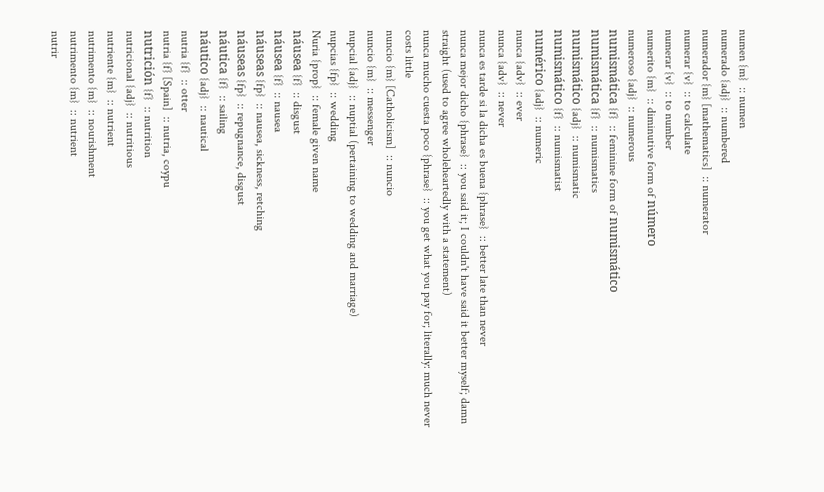numen {m}  :: numen
numerado {adj}  :: numbered
numerador {m} [mathematics]  :: numerator
numerar {v}  :: to calculate
numerar {v}  :: to number
numerito {m}  :: diminutive form of número
numeroso {adj}  :: numerous
numismática {f}  :: feminine form of numismático
numismática {f}  :: numismatics
numismático {adj}  :: numismatic
numismático {f}  :: numismatist
numérico {adj}  :: numeric
nunca {adv}  :: ever
nunca {adv}  :: never
nunca es tarde si la dicha es buena {phrase}  :: better late than never
nunca mejor dicho {phrase}  :: you said it; I couldn't have said it better myself; damn straight (used to agree wholeheartedly with a statement)
nunca mucho cuesta poco {phrase}  :: you get what you pay for; literally: much never costs little
nuncio {m} [Catholicism]  :: nuncio
nuncio {m}  :: messenger
nupcial {adj}  :: nuptial (pertaining to wedding and marriage)
nupcias {fp}  :: wedding
Nuria {prop}  :: female given name
náusea {f}  :: disgust
náusea {f}  :: nausea
náuseas {fp}  :: nausea, sickness, retching
náuseas {fp}  :: repugnance, disgust
náutica {f}  :: sailing
náutico {adj}  :: nautical
nutria {f}  :: otter
nutria {f} [Spain]  :: nutria, coypu
nutrición {f}  :: nutrition
nutricional {adj}  :: nutritious
nutriente {m}  :: nutrient
nutrimento {m}  :: nourishment
nutrimento {m}  :: nutrient
nutrir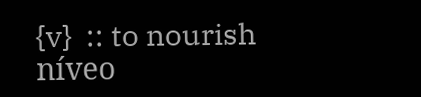{v}  :: to nourish
níveo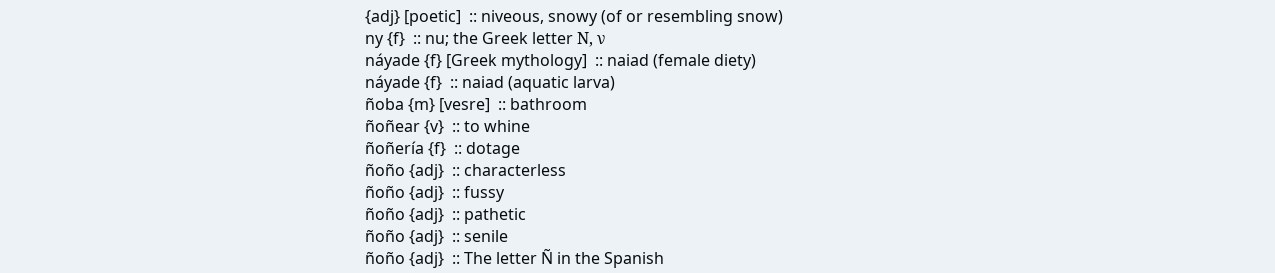{adj} [poetic]  :: niveous, snowy (of or resembling snow)
ny {f}  :: nu; the Greek letter Ν, ν
náyade {f} [Greek mythology]  :: naiad (female diety)
náyade {f}  :: naiad (aquatic larva)
ñoba {m} [vesre]  :: bathroom
ñoñear {v}  :: to whine
ñoñería {f}  :: dotage
ñoño {adj}  :: characterless
ñoño {adj}  :: fussy
ñoño {adj}  :: pathetic
ñoño {adj}  :: senile
ñoño {adj}  :: The letter Ñ in the Spanish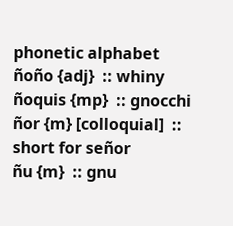phonetic alphabet
ñoño {adj}  :: whiny
ñoquis {mp}  :: gnocchi
ñor {m} [colloquial]  :: short for señor
ñu {m}  :: gnu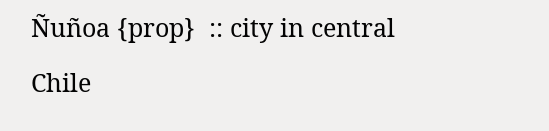Ñuñoa {prop}  :: city in central Chile